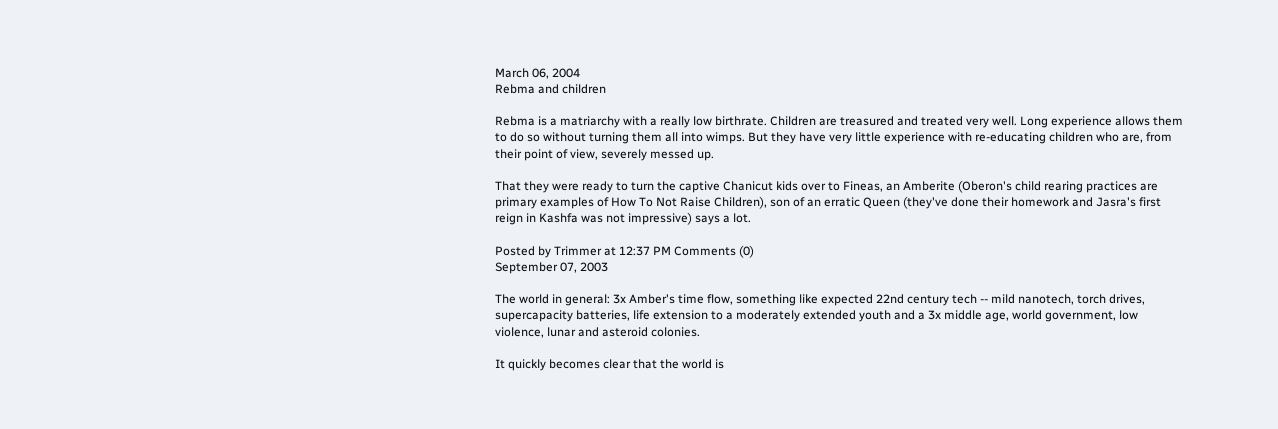March 06, 2004
Rebma and children

Rebma is a matriarchy with a really low birthrate. Children are treasured and treated very well. Long experience allows them to do so without turning them all into wimps. But they have very little experience with re-educating children who are, from their point of view, severely messed up.

That they were ready to turn the captive Chanicut kids over to Fineas, an Amberite (Oberon's child rearing practices are primary examples of How To Not Raise Children), son of an erratic Queen (they've done their homework and Jasra's first reign in Kashfa was not impressive) says a lot.

Posted by Trimmer at 12:37 PM Comments (0)
September 07, 2003

The world in general: 3x Amber's time flow, something like expected 22nd century tech -- mild nanotech, torch drives, supercapacity batteries, life extension to a moderately extended youth and a 3x middle age, world government, low violence, lunar and asteroid colonies.

It quickly becomes clear that the world is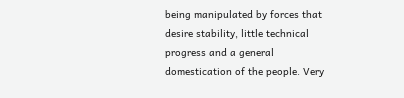being manipulated by forces that desire stability, little technical progress and a general domestication of the people. Very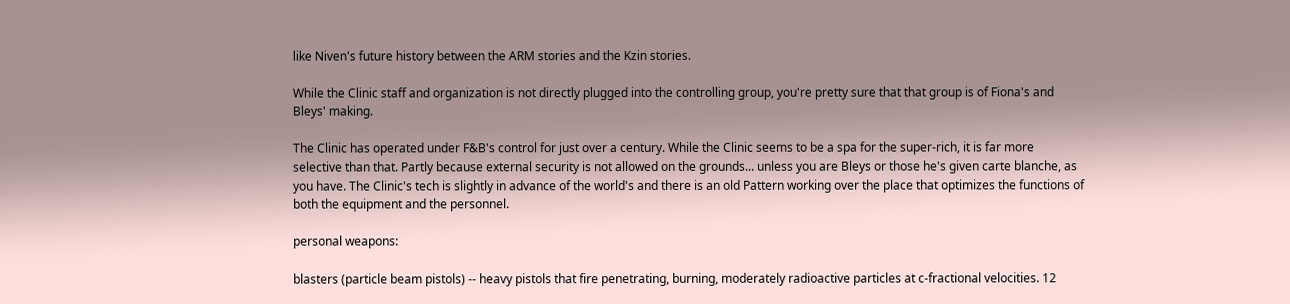like Niven's future history between the ARM stories and the Kzin stories.

While the Clinic staff and organization is not directly plugged into the controlling group, you're pretty sure that that group is of Fiona's and Bleys' making.

The Clinic has operated under F&B's control for just over a century. While the Clinic seems to be a spa for the super-rich, it is far more selective than that. Partly because external security is not allowed on the grounds... unless you are Bleys or those he's given carte blanche, as you have. The Clinic's tech is slightly in advance of the world's and there is an old Pattern working over the place that optimizes the functions of both the equipment and the personnel.

personal weapons:

blasters (particle beam pistols) -- heavy pistols that fire penetrating, burning, moderately radioactive particles at c-fractional velocities. 12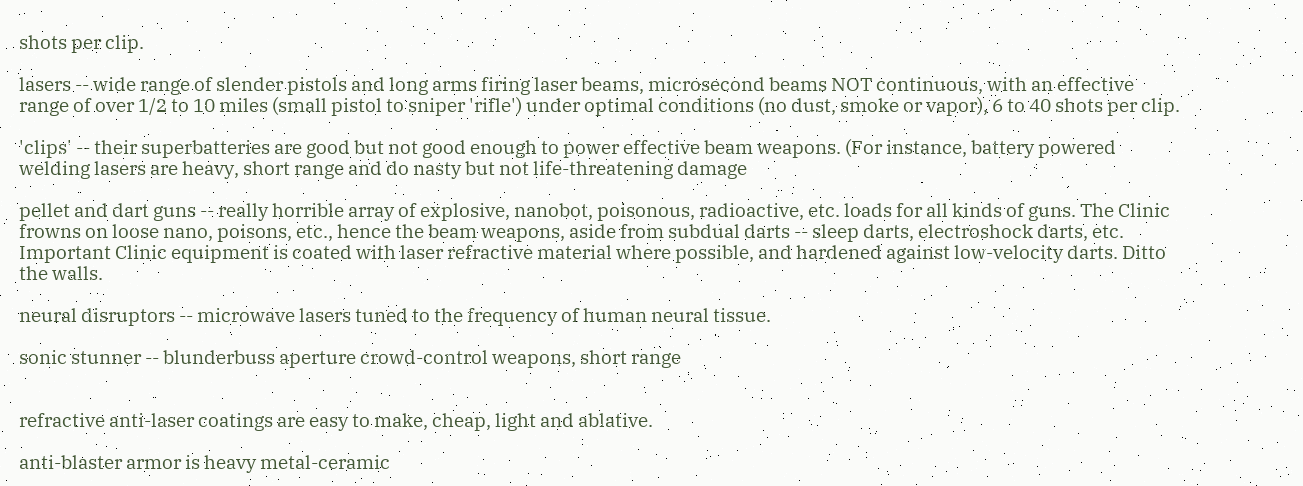shots per clip.

lasers -- wide range of slender pistols and long arms firing laser beams, microsecond beams NOT continuous, with an effective range of over 1/2 to 10 miles (small pistol to sniper 'rifle') under optimal conditions (no dust, smoke or vapor), 6 to 40 shots per clip.

'clips' -- their superbatteries are good but not good enough to power effective beam weapons. (For instance, battery powered welding lasers are heavy, short range and do nasty but not life-threatening damage

pellet and dart guns -- really horrible array of explosive, nanobot, poisonous, radioactive, etc. loads for all kinds of guns. The Clinic frowns on loose nano, poisons, etc., hence the beam weapons, aside from subdual darts -- sleep darts, electroshock darts, etc. Important Clinic equipment is coated with laser refractive material where possible, and hardened against low-velocity darts. Ditto the walls.

neural disruptors -- microwave lasers tuned to the frequency of human neural tissue.

sonic stunner -- blunderbuss aperture crowd-control weapons, short range


refractive anti-laser coatings are easy to make, cheap, light and ablative.

anti-blaster armor is heavy metal-ceramic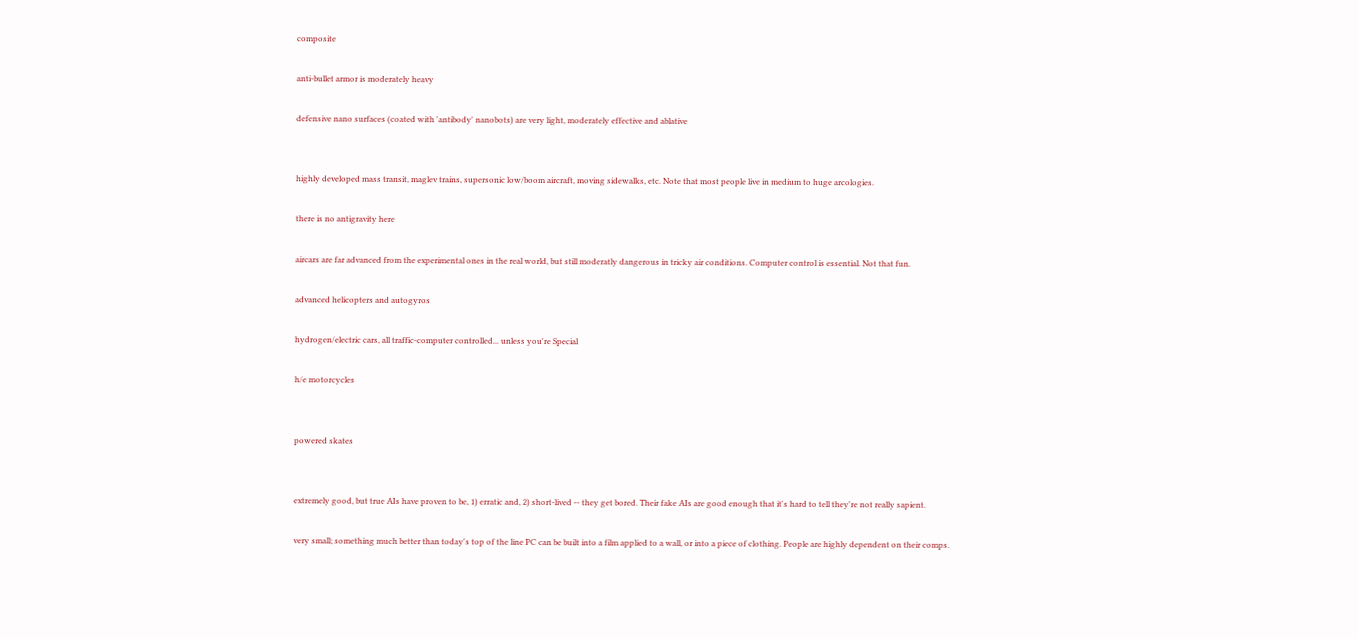composite

anti-bullet armor is moderately heavy

defensive nano surfaces (coated with 'antibody' nanobots) are very light, moderately effective and ablative


highly developed mass transit, maglev trains, supersonic low/boom aircraft, moving sidewalks, etc. Note that most people live in medium to huge arcologies.

there is no antigravity here

aircars are far advanced from the experimental ones in the real world, but still moderatly dangerous in tricky air conditions. Computer control is essential. Not that fun.

advanced helicopters and autogyros

hydrogen/electric cars, all traffic-computer controlled... unless you're Special

h/e motorcycles


powered skates


extremely good, but true AIs have proven to be, 1) erratic and, 2) short-lived -- they get bored. Their fake AIs are good enough that it's hard to tell they're not really sapient.

very small; something much better than today's top of the line PC can be built into a film applied to a wall, or into a piece of clothing. People are highly dependent on their comps.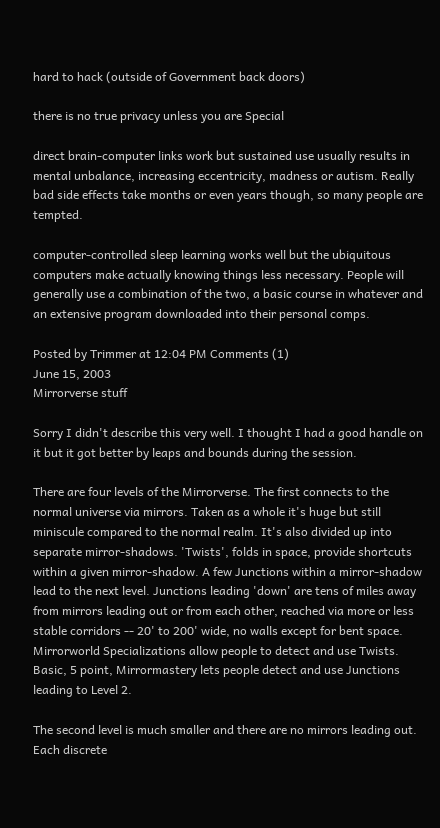hard to hack (outside of Government back doors)

there is no true privacy unless you are Special

direct brain-computer links work but sustained use usually results in mental unbalance, increasing eccentricity, madness or autism. Really bad side effects take months or even years though, so many people are tempted.

computer-controlled sleep learning works well but the ubiquitous computers make actually knowing things less necessary. People will generally use a combination of the two, a basic course in whatever and an extensive program downloaded into their personal comps.

Posted by Trimmer at 12:04 PM Comments (1)
June 15, 2003
Mirrorverse stuff

Sorry I didn't describe this very well. I thought I had a good handle on it but it got better by leaps and bounds during the session.

There are four levels of the Mirrorverse. The first connects to the normal universe via mirrors. Taken as a whole it's huge but still miniscule compared to the normal realm. It's also divided up into separate mirror-shadows. 'Twists', folds in space, provide shortcuts within a given mirror-shadow. A few Junctions within a mirror-shadow lead to the next level. Junctions leading 'down' are tens of miles away from mirrors leading out or from each other, reached via more or less stable corridors -- 20' to 200' wide, no walls except for bent space. Mirrorworld Specializations allow people to detect and use Twists. Basic, 5 point, Mirrormastery lets people detect and use Junctions leading to Level 2.

The second level is much smaller and there are no mirrors leading out. Each discrete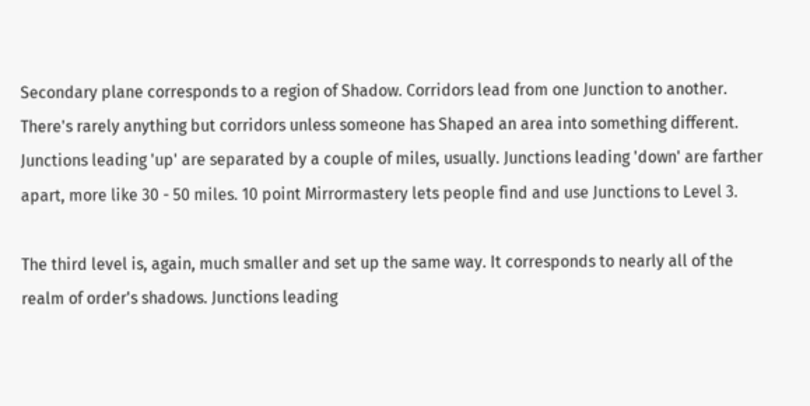Secondary plane corresponds to a region of Shadow. Corridors lead from one Junction to another. There's rarely anything but corridors unless someone has Shaped an area into something different. Junctions leading 'up' are separated by a couple of miles, usually. Junctions leading 'down' are farther apart, more like 30 - 50 miles. 10 point Mirrormastery lets people find and use Junctions to Level 3.

The third level is, again, much smaller and set up the same way. It corresponds to nearly all of the realm of order's shadows. Junctions leading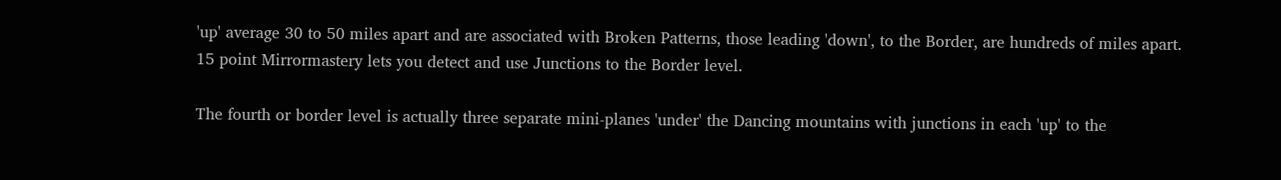'up' average 30 to 50 miles apart and are associated with Broken Patterns, those leading 'down', to the Border, are hundreds of miles apart. 15 point Mirrormastery lets you detect and use Junctions to the Border level.

The fourth or border level is actually three separate mini-planes 'under' the Dancing mountains with junctions in each 'up' to the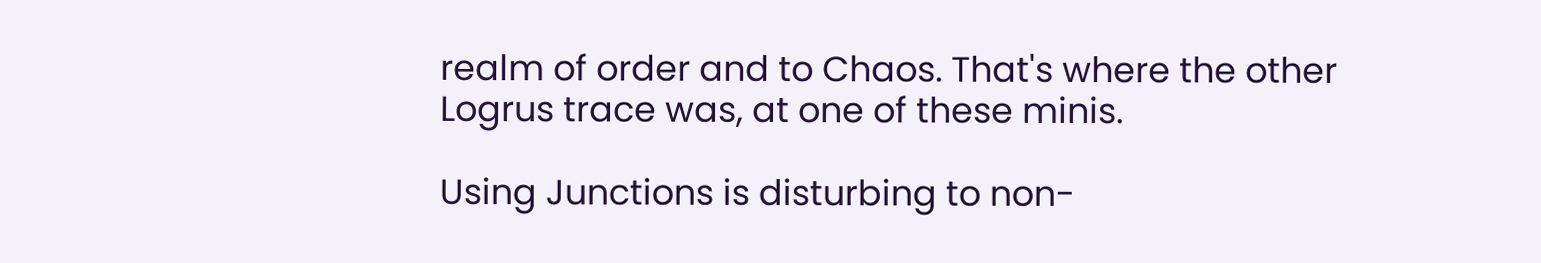realm of order and to Chaos. That's where the other Logrus trace was, at one of these minis.

Using Junctions is disturbing to non-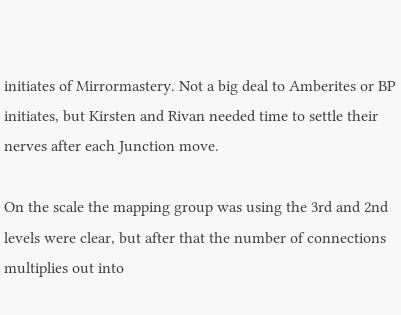initiates of Mirrormastery. Not a big deal to Amberites or BP initiates, but Kirsten and Rivan needed time to settle their nerves after each Junction move.

On the scale the mapping group was using the 3rd and 2nd levels were clear, but after that the number of connections multiplies out into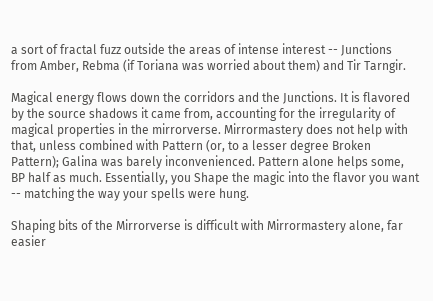a sort of fractal fuzz outside the areas of intense interest -- Junctions from Amber, Rebma (if Toriana was worried about them) and Tir Tarngir.

Magical energy flows down the corridors and the Junctions. It is flavored by the source shadows it came from, accounting for the irregularity of magical properties in the mirrorverse. Mirrormastery does not help with that, unless combined with Pattern (or, to a lesser degree Broken Pattern); Galina was barely inconvenienced. Pattern alone helps some, BP half as much. Essentially, you Shape the magic into the flavor you want -- matching the way your spells were hung.

Shaping bits of the Mirrorverse is difficult with Mirrormastery alone, far easier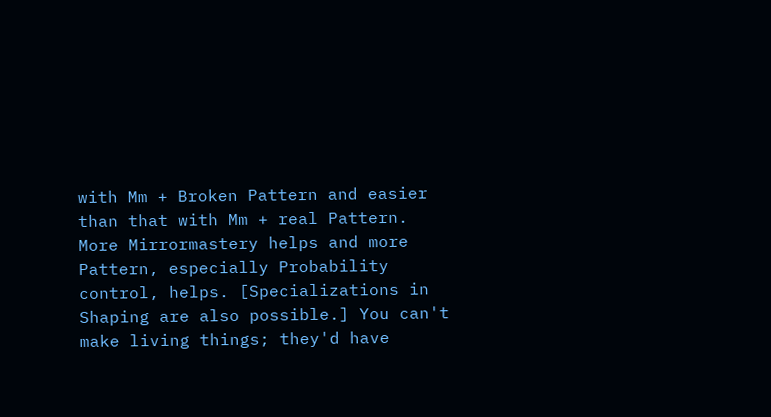with Mm + Broken Pattern and easier than that with Mm + real Pattern. More Mirrormastery helps and more Pattern, especially Probability control, helps. [Specializations in Shaping are also possible.] You can't make living things; they'd have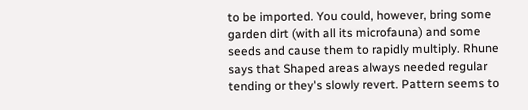to be imported. You could, however, bring some garden dirt (with all its microfauna) and some seeds and cause them to rapidly multiply. Rhune says that Shaped areas always needed regular tending or they's slowly revert. Pattern seems to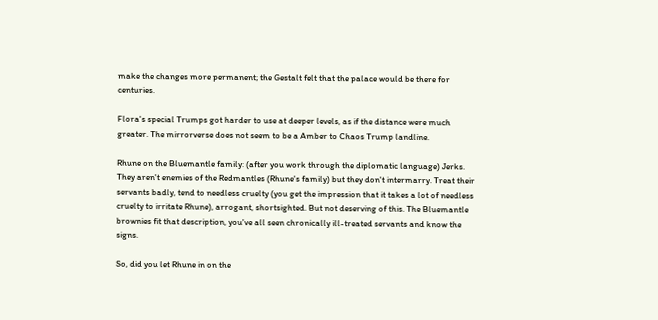make the changes more permanent; the Gestalt felt that the palace would be there for centuries.

Flora's special Trumps got harder to use at deeper levels, as if the distance were much greater. The mirrorverse does not seem to be a Amber to Chaos Trump landline.

Rhune on the Bluemantle family: (after you work through the diplomatic language) Jerks. They aren't enemies of the Redmantles (Rhune's family) but they don't intermarry. Treat their servants badly, tend to needless cruelty (you get the impression that it takes a lot of needless cruelty to irritate Rhune), arrogant, shortsighted. But not deserving of this. The Bluemantle brownies fit that description, you've all seen chronically ill-treated servants and know the signs.

So, did you let Rhune in on the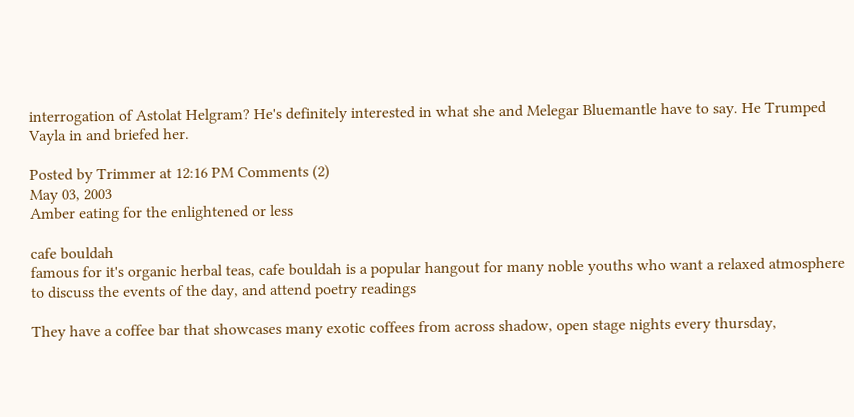interrogation of Astolat Helgram? He's definitely interested in what she and Melegar Bluemantle have to say. He Trumped Vayla in and briefed her.

Posted by Trimmer at 12:16 PM Comments (2)
May 03, 2003
Amber eating for the enlightened or less

cafe bouldah
famous for it's organic herbal teas, cafe bouldah is a popular hangout for many noble youths who want a relaxed atmosphere to discuss the events of the day, and attend poetry readings

They have a coffee bar that showcases many exotic coffees from across shadow, open stage nights every thursday,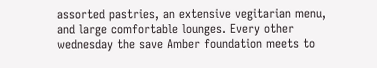assorted pastries, an extensive vegitarian menu, and large comfortable lounges. Every other wednesday the save Amber foundation meets to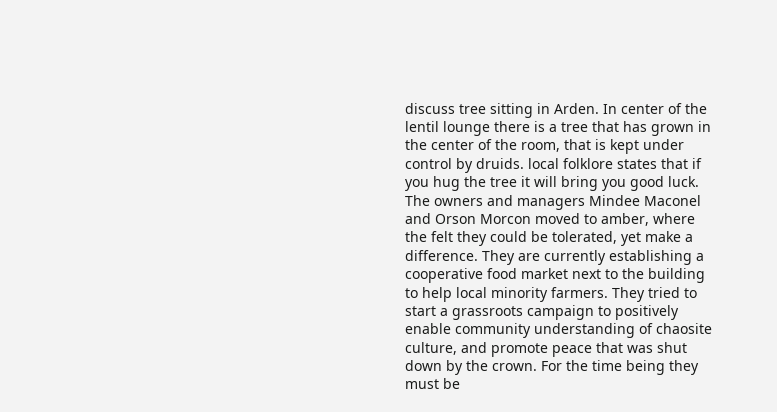discuss tree sitting in Arden. In center of the lentil lounge there is a tree that has grown in the center of the room, that is kept under control by druids. local folklore states that if you hug the tree it will bring you good luck.
The owners and managers Mindee Maconel and Orson Morcon moved to amber, where the felt they could be tolerated, yet make a difference. They are currently establishing a cooperative food market next to the building to help local minority farmers. They tried to start a grassroots campaign to positively enable community understanding of chaosite culture, and promote peace that was shut down by the crown. For the time being they must be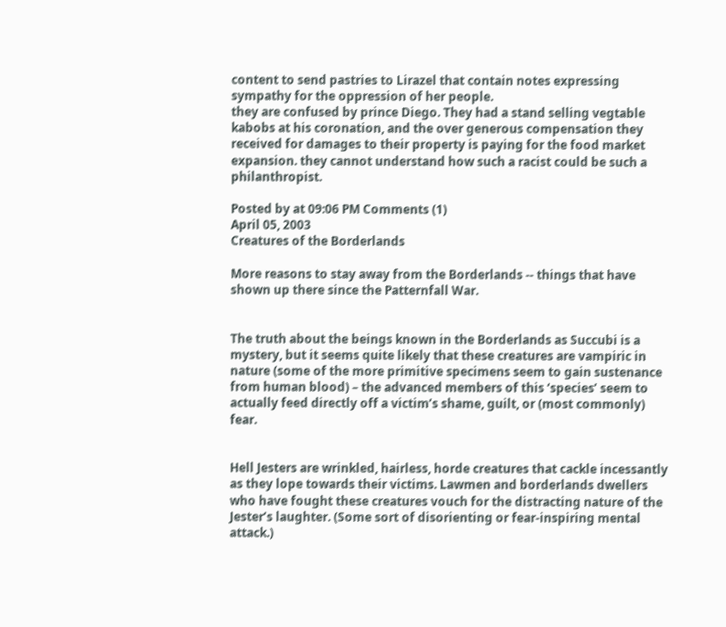content to send pastries to Lirazel that contain notes expressing sympathy for the oppression of her people.
they are confused by prince Diego. They had a stand selling vegtable kabobs at his coronation, and the over generous compensation they received for damages to their property is paying for the food market expansion. they cannot understand how such a racist could be such a philanthropist.

Posted by at 09:06 PM Comments (1)
April 05, 2003
Creatures of the Borderlands

More reasons to stay away from the Borderlands -- things that have shown up there since the Patternfall War.


The truth about the beings known in the Borderlands as Succubi is a mystery, but it seems quite likely that these creatures are vampiric in nature (some of the more primitive specimens seem to gain sustenance from human blood) – the advanced members of this ‘species’ seem to actually feed directly off a victim’s shame, guilt, or (most commonly) fear.


Hell Jesters are wrinkled, hairless, horde creatures that cackle incessantly as they lope towards their victims. Lawmen and borderlands dwellers who have fought these creatures vouch for the distracting nature of the Jester’s laughter. (Some sort of disorienting or fear-inspiring mental attack.)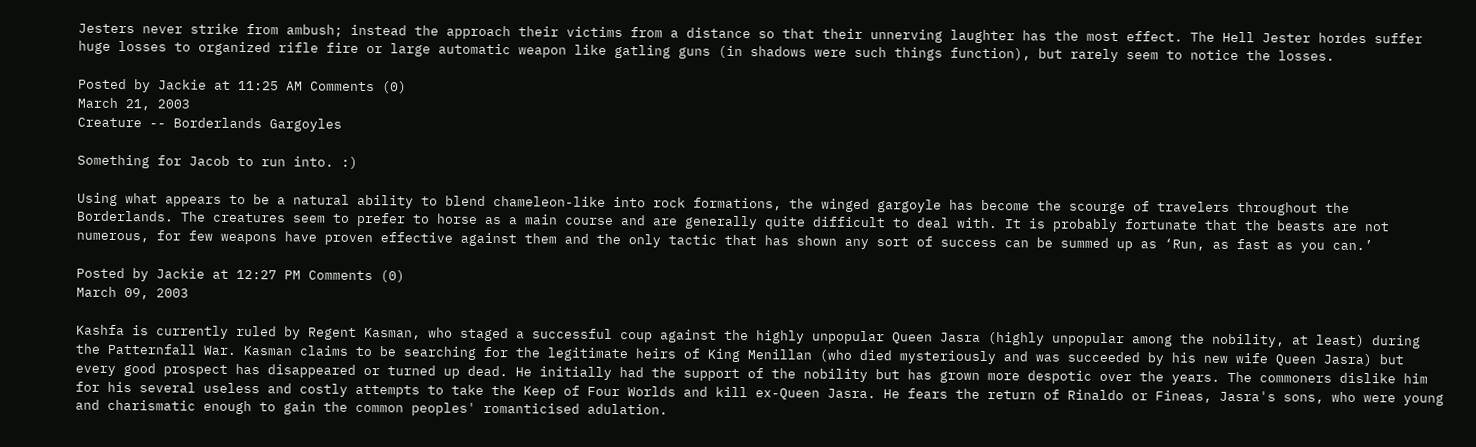Jesters never strike from ambush; instead the approach their victims from a distance so that their unnerving laughter has the most effect. The Hell Jester hordes suffer huge losses to organized rifle fire or large automatic weapon like gatling guns (in shadows were such things function), but rarely seem to notice the losses.

Posted by Jackie at 11:25 AM Comments (0)
March 21, 2003
Creature -- Borderlands Gargoyles

Something for Jacob to run into. :)

Using what appears to be a natural ability to blend chameleon-like into rock formations, the winged gargoyle has become the scourge of travelers throughout the Borderlands. The creatures seem to prefer to horse as a main course and are generally quite difficult to deal with. It is probably fortunate that the beasts are not numerous, for few weapons have proven effective against them and the only tactic that has shown any sort of success can be summed up as ‘Run, as fast as you can.’

Posted by Jackie at 12:27 PM Comments (0)
March 09, 2003

Kashfa is currently ruled by Regent Kasman, who staged a successful coup against the highly unpopular Queen Jasra (highly unpopular among the nobility, at least) during the Patternfall War. Kasman claims to be searching for the legitimate heirs of King Menillan (who died mysteriously and was succeeded by his new wife Queen Jasra) but every good prospect has disappeared or turned up dead. He initially had the support of the nobility but has grown more despotic over the years. The commoners dislike him for his several useless and costly attempts to take the Keep of Four Worlds and kill ex-Queen Jasra. He fears the return of Rinaldo or Fineas, Jasra's sons, who were young and charismatic enough to gain the common peoples' romanticised adulation.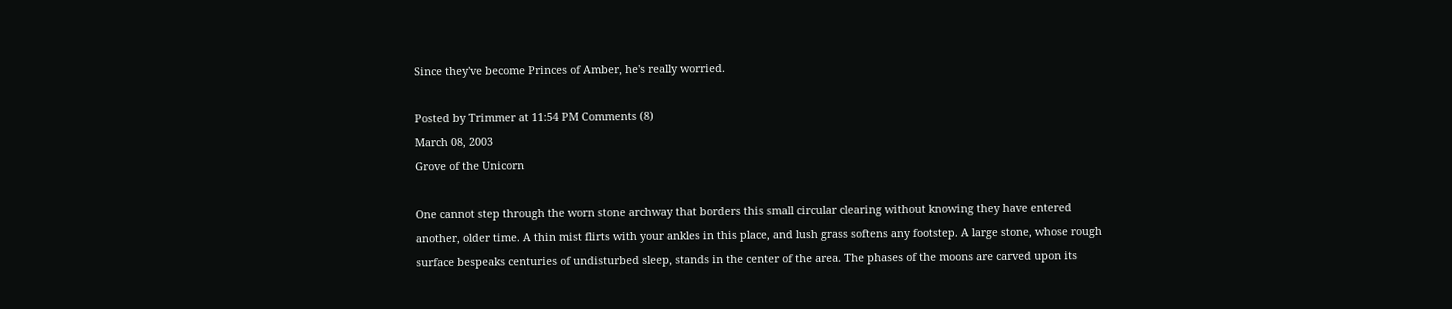Since they've become Princes of Amber, he's really worried.

Posted by Trimmer at 11:54 PM Comments (8)
March 08, 2003
Grove of the Unicorn

One cannot step through the worn stone archway that borders this small circular clearing without knowing they have entered another, older time. A thin mist flirts with your ankles in this place, and lush grass softens any footstep. A large stone, whose rough surface bespeaks centuries of undisturbed sleep, stands in the center of the area. The phases of the moons are carved upon its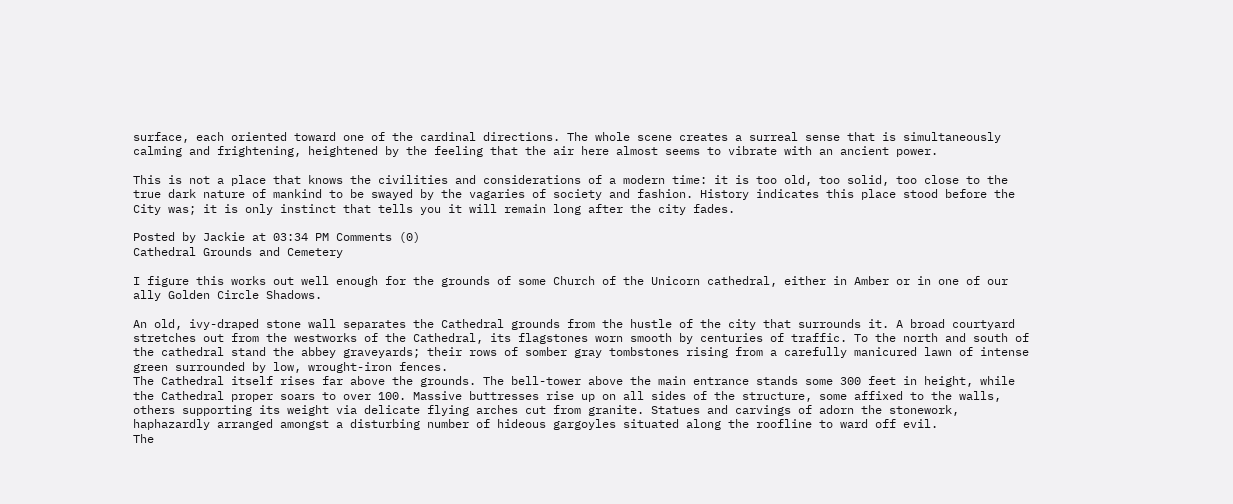surface, each oriented toward one of the cardinal directions. The whole scene creates a surreal sense that is simultaneously calming and frightening, heightened by the feeling that the air here almost seems to vibrate with an ancient power.

This is not a place that knows the civilities and considerations of a modern time: it is too old, too solid, too close to the true dark nature of mankind to be swayed by the vagaries of society and fashion. History indicates this place stood before the City was; it is only instinct that tells you it will remain long after the city fades.

Posted by Jackie at 03:34 PM Comments (0)
Cathedral Grounds and Cemetery

I figure this works out well enough for the grounds of some Church of the Unicorn cathedral, either in Amber or in one of our ally Golden Circle Shadows.

An old, ivy-draped stone wall separates the Cathedral grounds from the hustle of the city that surrounds it. A broad courtyard stretches out from the westworks of the Cathedral, its flagstones worn smooth by centuries of traffic. To the north and south of the cathedral stand the abbey graveyards; their rows of somber gray tombstones rising from a carefully manicured lawn of intense green surrounded by low, wrought-iron fences.
The Cathedral itself rises far above the grounds. The bell-tower above the main entrance stands some 300 feet in height, while the Cathedral proper soars to over 100. Massive buttresses rise up on all sides of the structure, some affixed to the walls, others supporting its weight via delicate flying arches cut from granite. Statues and carvings of adorn the stonework, haphazardly arranged amongst a disturbing number of hideous gargoyles situated along the roofline to ward off evil.
The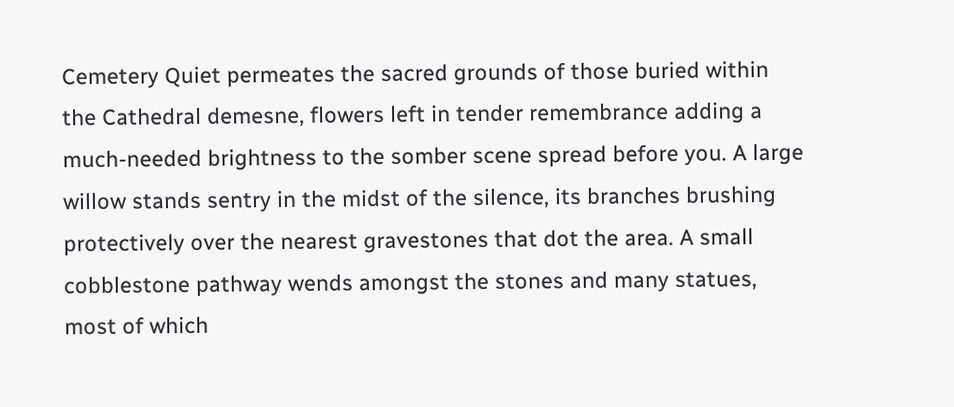Cemetery Quiet permeates the sacred grounds of those buried within the Cathedral demesne, flowers left in tender remembrance adding a much-needed brightness to the somber scene spread before you. A large willow stands sentry in the midst of the silence, its branches brushing protectively over the nearest gravestones that dot the area. A small cobblestone pathway wends amongst the stones and many statues, most of which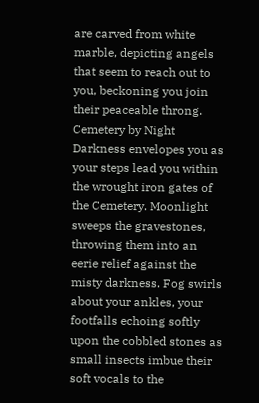are carved from white marble, depicting angels that seem to reach out to you, beckoning you join their peaceable throng.
Cemetery by Night Darkness envelopes you as your steps lead you within the wrought iron gates of the Cemetery. Moonlight sweeps the gravestones, throwing them into an eerie relief against the misty darkness. Fog swirls about your ankles, your footfalls echoing softly upon the cobbled stones as small insects imbue their soft vocals to the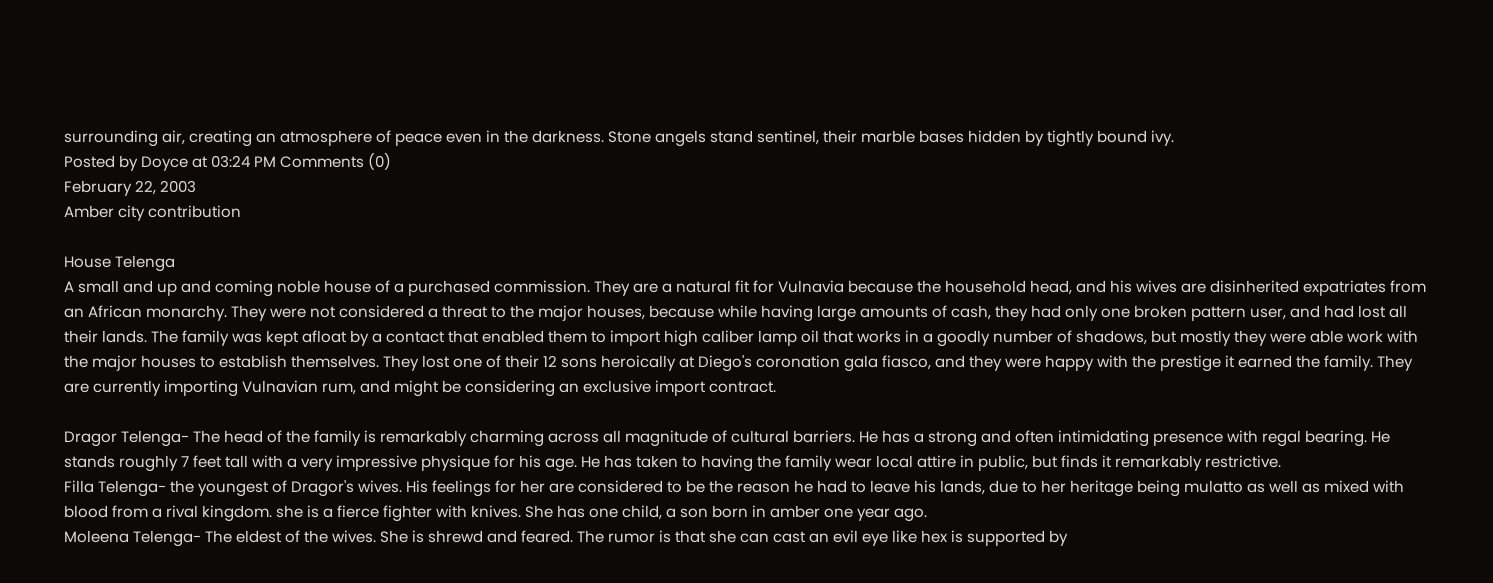surrounding air, creating an atmosphere of peace even in the darkness. Stone angels stand sentinel, their marble bases hidden by tightly bound ivy.
Posted by Doyce at 03:24 PM Comments (0)
February 22, 2003
Amber city contribution

House Telenga
A small and up and coming noble house of a purchased commission. They are a natural fit for Vulnavia because the household head, and his wives are disinherited expatriates from an African monarchy. They were not considered a threat to the major houses, because while having large amounts of cash, they had only one broken pattern user, and had lost all their lands. The family was kept afloat by a contact that enabled them to import high caliber lamp oil that works in a goodly number of shadows, but mostly they were able work with the major houses to establish themselves. They lost one of their 12 sons heroically at Diego's coronation gala fiasco, and they were happy with the prestige it earned the family. They are currently importing Vulnavian rum, and might be considering an exclusive import contract.

Dragor Telenga- The head of the family is remarkably charming across all magnitude of cultural barriers. He has a strong and often intimidating presence with regal bearing. He stands roughly 7 feet tall with a very impressive physique for his age. He has taken to having the family wear local attire in public, but finds it remarkably restrictive.
Filla Telenga- the youngest of Dragor's wives. His feelings for her are considered to be the reason he had to leave his lands, due to her heritage being mulatto as well as mixed with blood from a rival kingdom. she is a fierce fighter with knives. She has one child, a son born in amber one year ago.
Moleena Telenga- The eldest of the wives. She is shrewd and feared. The rumor is that she can cast an evil eye like hex is supported by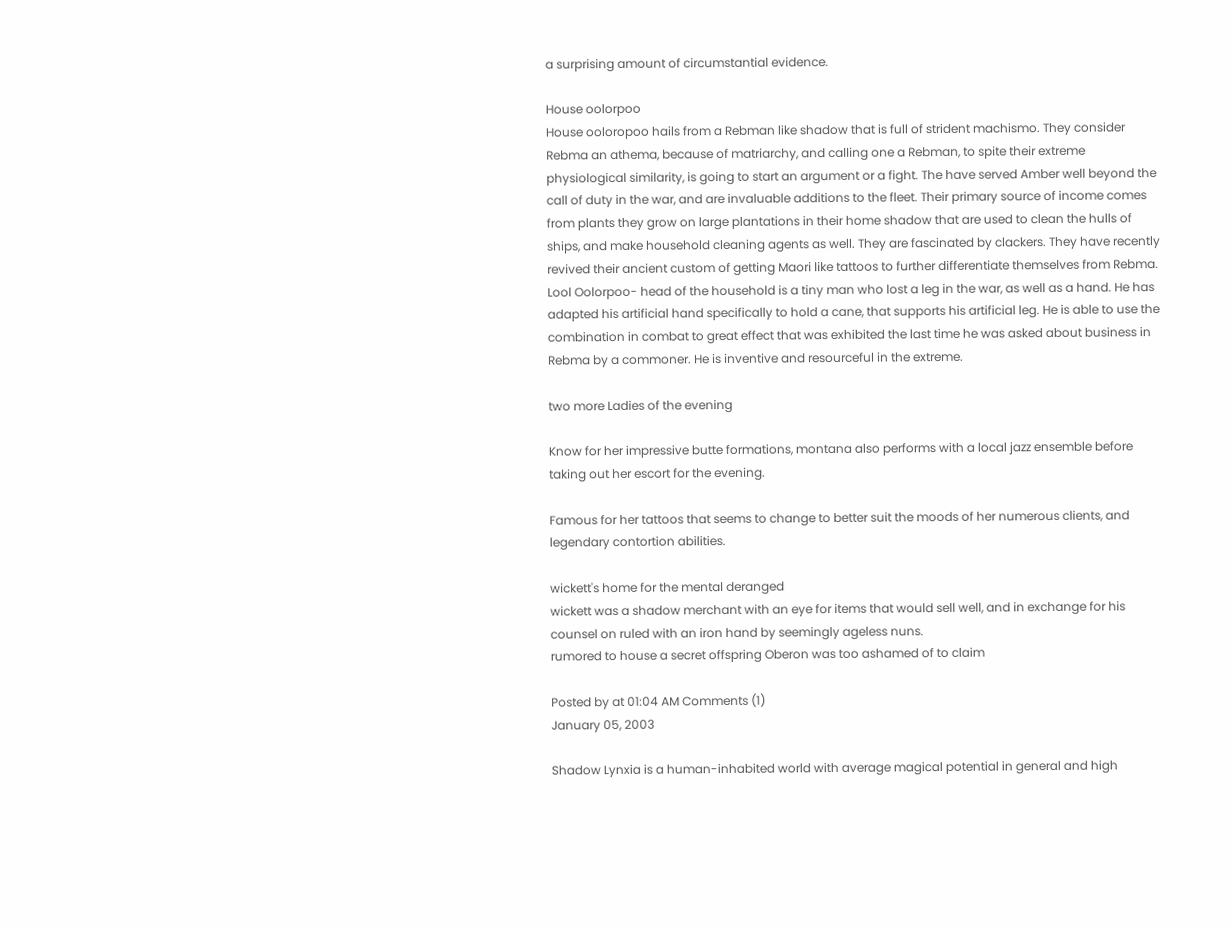a surprising amount of circumstantial evidence.

House oolorpoo
House ooloropoo hails from a Rebman like shadow that is full of strident machismo. They consider Rebma an athema, because of matriarchy, and calling one a Rebman, to spite their extreme physiological similarity, is going to start an argument or a fight. The have served Amber well beyond the call of duty in the war, and are invaluable additions to the fleet. Their primary source of income comes from plants they grow on large plantations in their home shadow that are used to clean the hulls of ships, and make household cleaning agents as well. They are fascinated by clackers. They have recently revived their ancient custom of getting Maori like tattoos to further differentiate themselves from Rebma.
Lool Oolorpoo- head of the household is a tiny man who lost a leg in the war, as well as a hand. He has adapted his artificial hand specifically to hold a cane, that supports his artificial leg. He is able to use the combination in combat to great effect that was exhibited the last time he was asked about business in Rebma by a commoner. He is inventive and resourceful in the extreme.

two more Ladies of the evening

Know for her impressive butte formations, montana also performs with a local jazz ensemble before taking out her escort for the evening.

Famous for her tattoos that seems to change to better suit the moods of her numerous clients, and legendary contortion abilities.

wickett's home for the mental deranged
wickett was a shadow merchant with an eye for items that would sell well, and in exchange for his counsel on ruled with an iron hand by seemingly ageless nuns.
rumored to house a secret offspring Oberon was too ashamed of to claim

Posted by at 01:04 AM Comments (1)
January 05, 2003

Shadow Lynxia is a human-inhabited world with average magical potential in general and high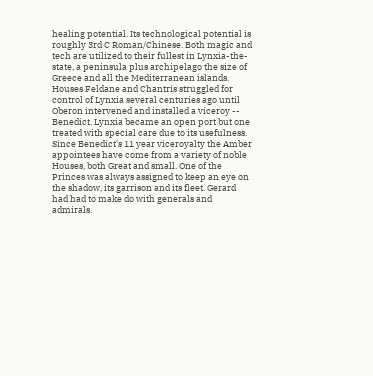healing potential. Its technological potential is roughly 3rd C Roman/Chinese. Both magic and tech are utilized to their fullest in Lynxia-the-state, a peninsula plus archipelago the size of Greece and all the Mediterranean islands. Houses Feldane and Chantris struggled for control of Lynxia several centuries ago until Oberon intervened and installed a viceroy -- Benedict. Lynxia became an open port but one treated with special care due to its usefulness. Since Benedict's 11 year viceroyalty the Amber appointees have come from a variety of noble Houses, both Great and small. One of the Princes was always assigned to keep an eye on the shadow, its garrison and its fleet. Gerard had had to make do with generals and admirals.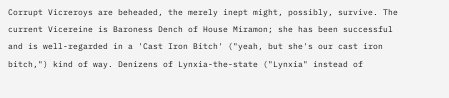Corrupt Vicreroys are beheaded, the merely inept might, possibly, survive. The current Vicereine is Baroness Dench of House Miramon; she has been successful and is well-regarded in a 'Cast Iron Bitch' ("yeah, but she's our cast iron bitch,") kind of way. Denizens of Lynxia-the-state ("Lynxia" instead of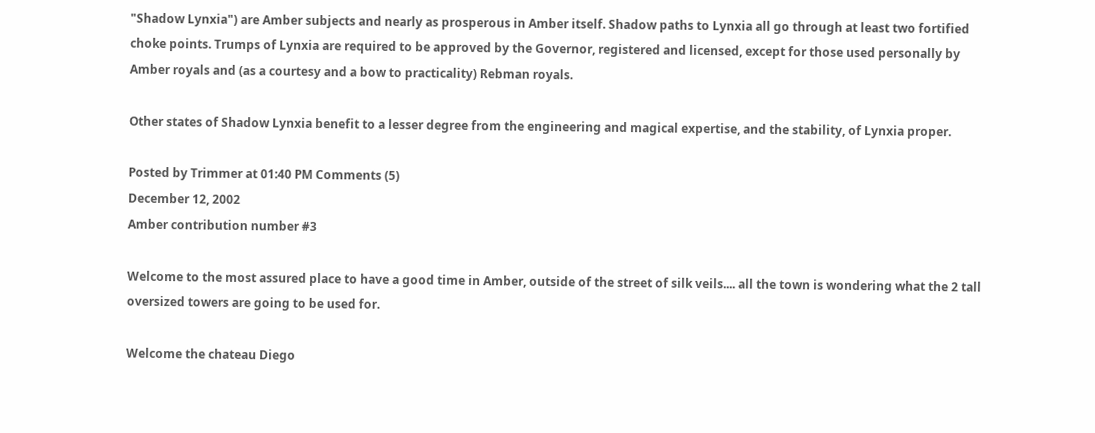"Shadow Lynxia") are Amber subjects and nearly as prosperous in Amber itself. Shadow paths to Lynxia all go through at least two fortified choke points. Trumps of Lynxia are required to be approved by the Governor, registered and licensed, except for those used personally by Amber royals and (as a courtesy and a bow to practicality) Rebman royals.

Other states of Shadow Lynxia benefit to a lesser degree from the engineering and magical expertise, and the stability, of Lynxia proper.

Posted by Trimmer at 01:40 PM Comments (5)
December 12, 2002
Amber contribution number #3

Welcome to the most assured place to have a good time in Amber, outside of the street of silk veils.... all the town is wondering what the 2 tall oversized towers are going to be used for.

Welcome the chateau Diego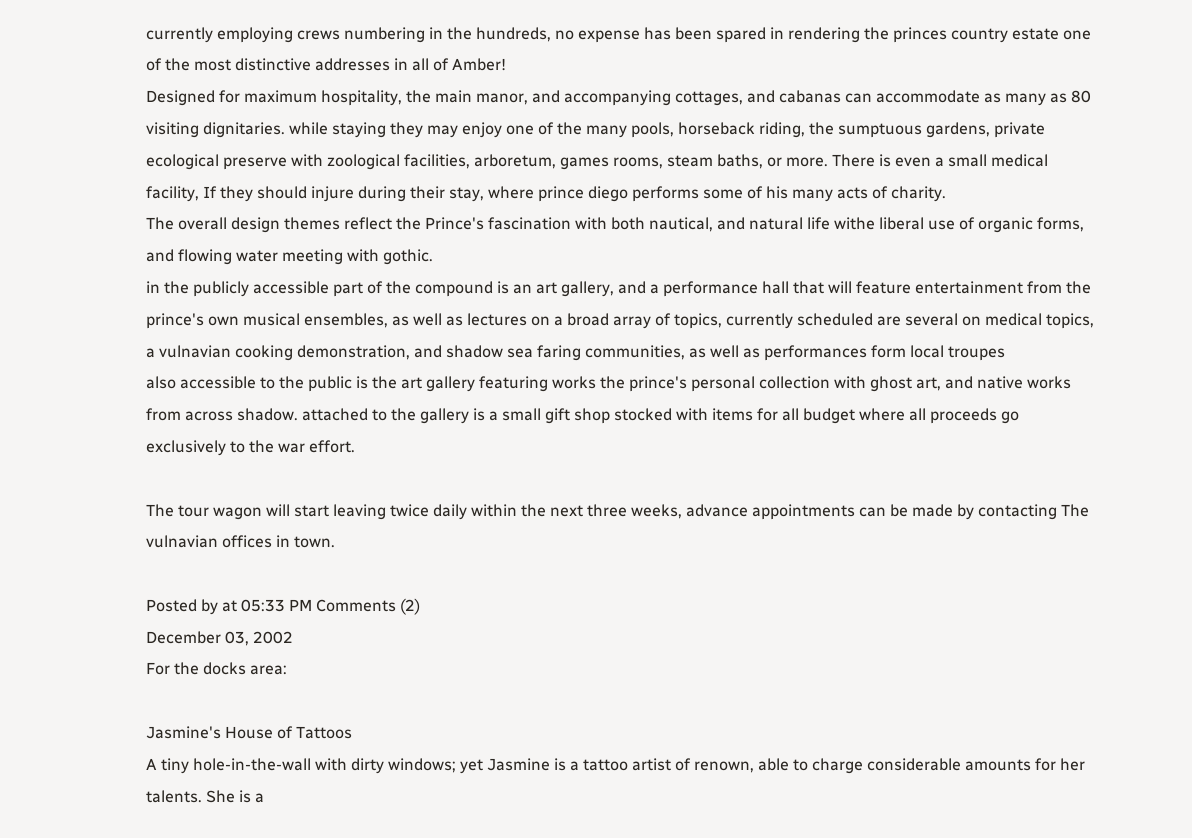currently employing crews numbering in the hundreds, no expense has been spared in rendering the princes country estate one of the most distinctive addresses in all of Amber!
Designed for maximum hospitality, the main manor, and accompanying cottages, and cabanas can accommodate as many as 80 visiting dignitaries. while staying they may enjoy one of the many pools, horseback riding, the sumptuous gardens, private ecological preserve with zoological facilities, arboretum, games rooms, steam baths, or more. There is even a small medical facility, If they should injure during their stay, where prince diego performs some of his many acts of charity.
The overall design themes reflect the Prince's fascination with both nautical, and natural life withe liberal use of organic forms, and flowing water meeting with gothic.
in the publicly accessible part of the compound is an art gallery, and a performance hall that will feature entertainment from the prince's own musical ensembles, as well as lectures on a broad array of topics, currently scheduled are several on medical topics, a vulnavian cooking demonstration, and shadow sea faring communities, as well as performances form local troupes
also accessible to the public is the art gallery featuring works the prince's personal collection with ghost art, and native works from across shadow. attached to the gallery is a small gift shop stocked with items for all budget where all proceeds go exclusively to the war effort.

The tour wagon will start leaving twice daily within the next three weeks, advance appointments can be made by contacting The vulnavian offices in town.

Posted by at 05:33 PM Comments (2)
December 03, 2002
For the docks area:

Jasmine's House of Tattoos
A tiny hole-in-the-wall with dirty windows; yet Jasmine is a tattoo artist of renown, able to charge considerable amounts for her talents. She is a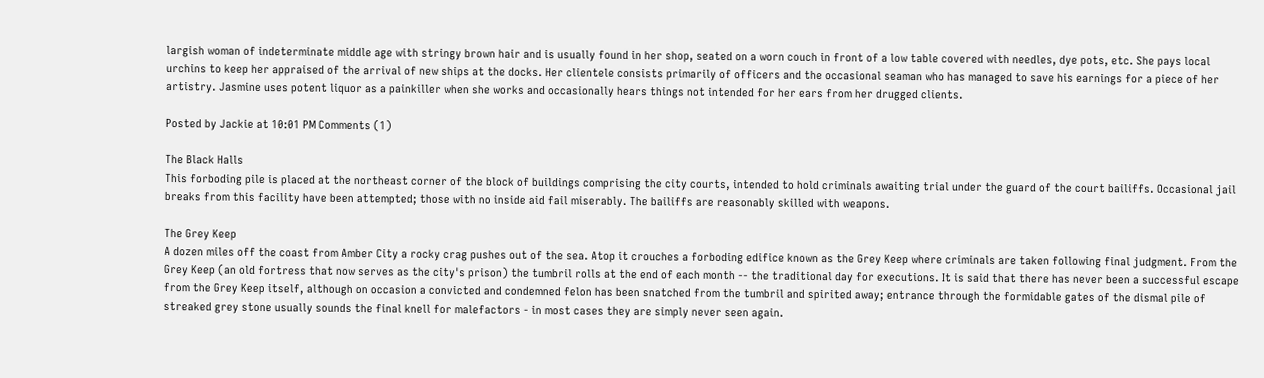largish woman of indeterminate middle age with stringy brown hair and is usually found in her shop, seated on a worn couch in front of a low table covered with needles, dye pots, etc. She pays local urchins to keep her appraised of the arrival of new ships at the docks. Her clientele consists primarily of officers and the occasional seaman who has managed to save his earnings for a piece of her artistry. Jasmine uses potent liquor as a painkiller when she works and occasionally hears things not intended for her ears from her drugged clients.

Posted by Jackie at 10:01 PM Comments (1)

The Black Halls
This forboding pile is placed at the northeast corner of the block of buildings comprising the city courts, intended to hold criminals awaiting trial under the guard of the court bailiffs. Occasional jail breaks from this facility have been attempted; those with no inside aid fail miserably. The bailiffs are reasonably skilled with weapons.

The Grey Keep
A dozen miles off the coast from Amber City a rocky crag pushes out of the sea. Atop it crouches a forboding edifice known as the Grey Keep where criminals are taken following final judgment. From the Grey Keep (an old fortress that now serves as the city's prison) the tumbril rolls at the end of each month -- the traditional day for executions. It is said that there has never been a successful escape from the Grey Keep itself, although on occasion a convicted and condemned felon has been snatched from the tumbril and spirited away; entrance through the formidable gates of the dismal pile of streaked grey stone usually sounds the final knell for malefactors - in most cases they are simply never seen again.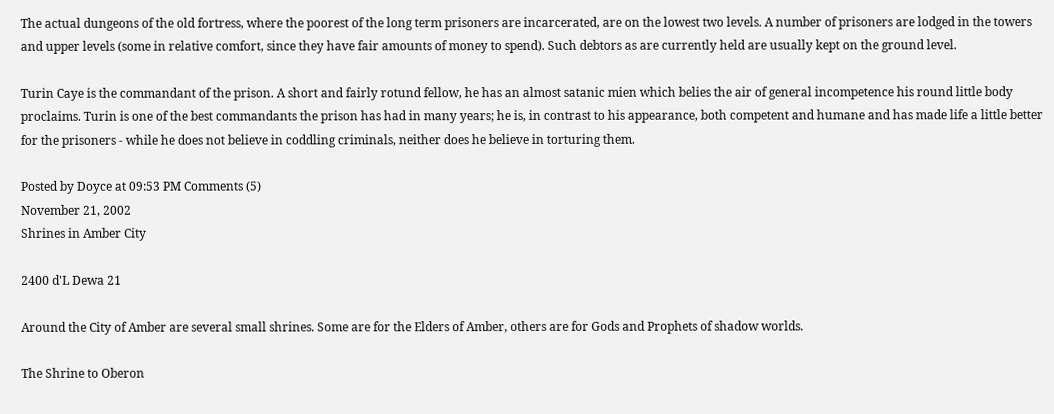The actual dungeons of the old fortress, where the poorest of the long term prisoners are incarcerated, are on the lowest two levels. A number of prisoners are lodged in the towers and upper levels (some in relative comfort, since they have fair amounts of money to spend). Such debtors as are currently held are usually kept on the ground level.

Turin Caye is the commandant of the prison. A short and fairly rotund fellow, he has an almost satanic mien which belies the air of general incompetence his round little body proclaims. Turin is one of the best commandants the prison has had in many years; he is, in contrast to his appearance, both competent and humane and has made life a little better for the prisoners - while he does not believe in coddling criminals, neither does he believe in torturing them.

Posted by Doyce at 09:53 PM Comments (5)
November 21, 2002
Shrines in Amber City

2400 d'L Dewa 21

Around the City of Amber are several small shrines. Some are for the Elders of Amber, others are for Gods and Prophets of shadow worlds.

The Shrine to Oberon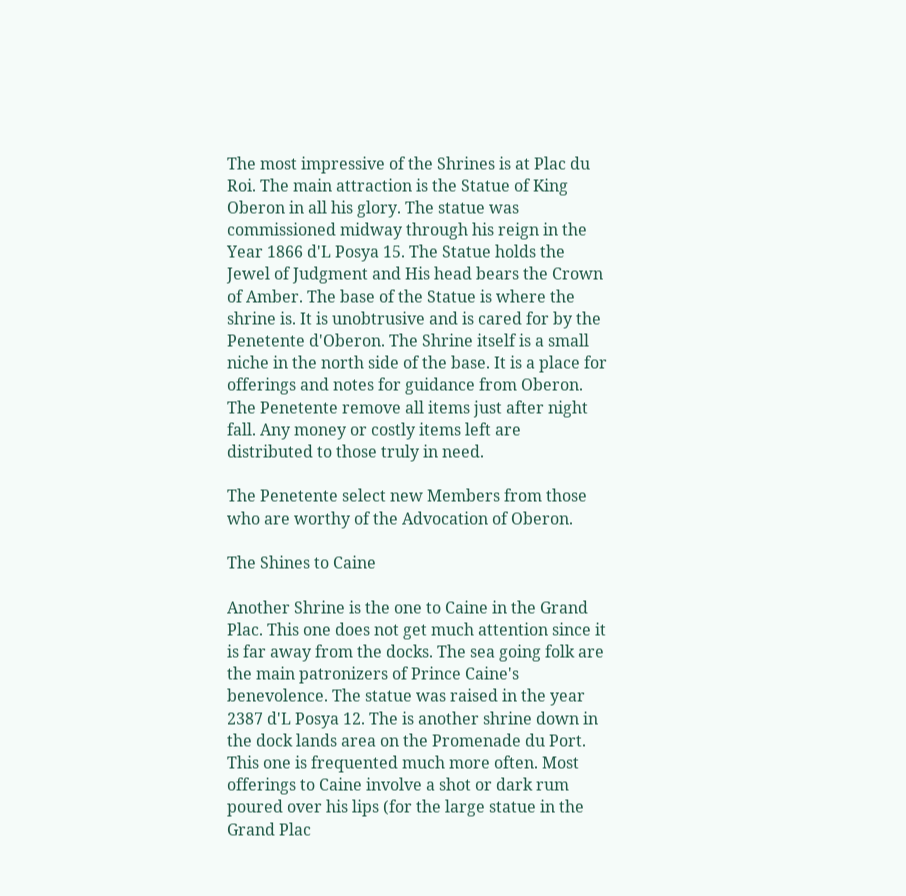The most impressive of the Shrines is at Plac du Roi. The main attraction is the Statue of King Oberon in all his glory. The statue was commissioned midway through his reign in the Year 1866 d'L Posya 15. The Statue holds the Jewel of Judgment and His head bears the Crown of Amber. The base of the Statue is where the shrine is. It is unobtrusive and is cared for by the Penetente d'Oberon. The Shrine itself is a small niche in the north side of the base. It is a place for offerings and notes for guidance from Oberon. The Penetente remove all items just after night fall. Any money or costly items left are distributed to those truly in need.

The Penetente select new Members from those who are worthy of the Advocation of Oberon.

The Shines to Caine

Another Shrine is the one to Caine in the Grand Plac. This one does not get much attention since it is far away from the docks. The sea going folk are the main patronizers of Prince Caine's benevolence. The statue was raised in the year 2387 d'L Posya 12. The is another shrine down in the dock lands area on the Promenade du Port. This one is frequented much more often. Most offerings to Caine involve a shot or dark rum poured over his lips (for the large statue in the Grand Plac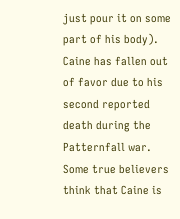just pour it on some part of his body). Caine has fallen out of favor due to his second reported death during the Patternfall war. Some true believers think that Caine is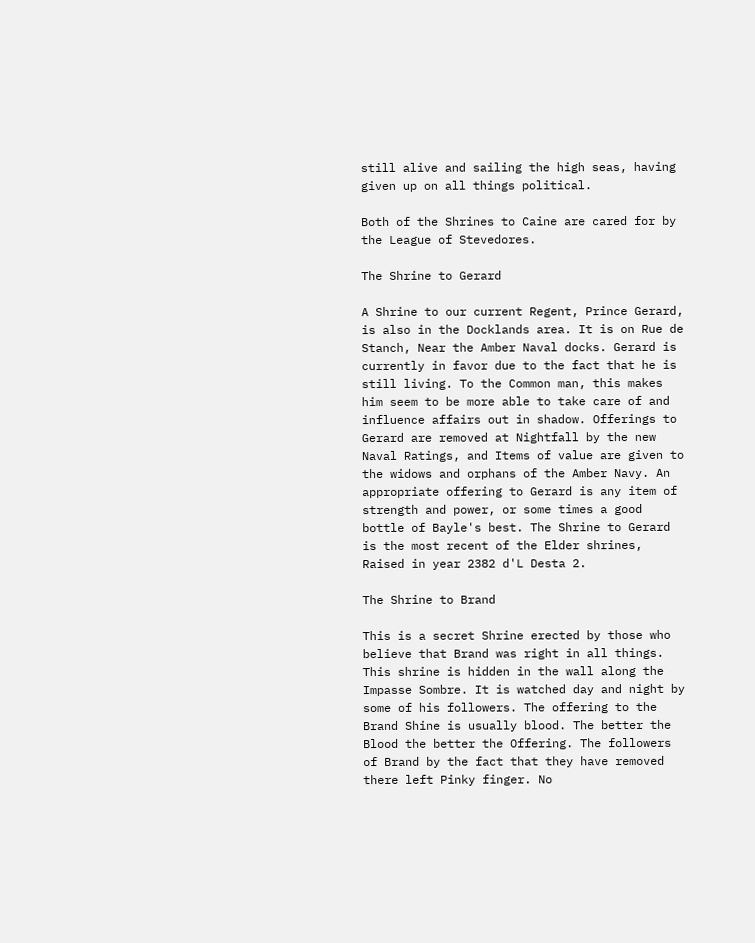still alive and sailing the high seas, having given up on all things political.

Both of the Shrines to Caine are cared for by the League of Stevedores.

The Shrine to Gerard

A Shrine to our current Regent, Prince Gerard, is also in the Docklands area. It is on Rue de Stanch, Near the Amber Naval docks. Gerard is currently in favor due to the fact that he is still living. To the Common man, this makes him seem to be more able to take care of and influence affairs out in shadow. Offerings to Gerard are removed at Nightfall by the new Naval Ratings, and Items of value are given to the widows and orphans of the Amber Navy. An appropriate offering to Gerard is any item of strength and power, or some times a good bottle of Bayle's best. The Shrine to Gerard is the most recent of the Elder shrines, Raised in year 2382 d'L Desta 2.

The Shrine to Brand

This is a secret Shrine erected by those who believe that Brand was right in all things. This shrine is hidden in the wall along the Impasse Sombre. It is watched day and night by some of his followers. The offering to the Brand Shine is usually blood. The better the Blood the better the Offering. The followers of Brand by the fact that they have removed there left Pinky finger. No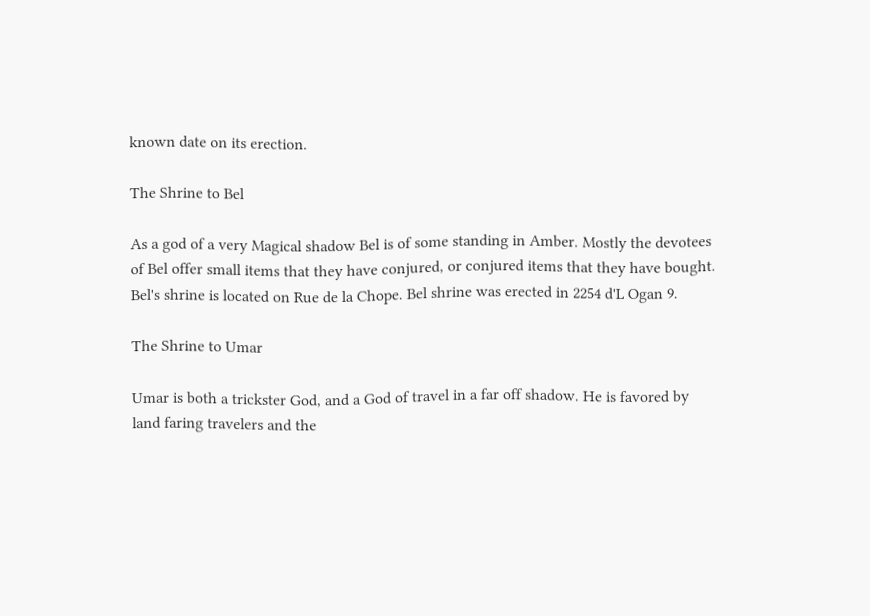known date on its erection.

The Shrine to Bel

As a god of a very Magical shadow Bel is of some standing in Amber. Mostly the devotees of Bel offer small items that they have conjured, or conjured items that they have bought. Bel's shrine is located on Rue de la Chope. Bel shrine was erected in 2254 d'L Ogan 9.

The Shrine to Umar

Umar is both a trickster God, and a God of travel in a far off shadow. He is favored by land faring travelers and the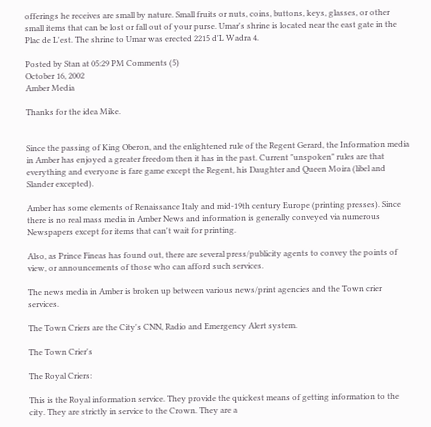offerings he receives are small by nature. Small fruits or nuts, coins, buttons, keys, glasses, or other small items that can be lost or fall out of your purse. Umar's shrine is located near the east gate in the Plac de L'est. The shrine to Umar was erected 2215 d'L Wadra 4.

Posted by Stan at 05:29 PM Comments (5)
October 16, 2002
Amber Media

Thanks for the idea Mike.


Since the passing of King Oberon, and the enlightened rule of the Regent Gerard, the Information media in Amber has enjoyed a greater freedom then it has in the past. Current "unspoken" rules are that everything and everyone is fare game except the Regent, his Daughter and Queen Moira (libel and Slander excepted).

Amber has some elements of Renaissance Italy and mid-19th century Europe (printing presses). Since there is no real mass media in Amber News and information is generally conveyed via numerous Newspapers except for items that can't wait for printing.

Also, as Prince Fineas has found out, there are several press/publicity agents to convey the points of view, or announcements of those who can afford such services.

The news media in Amber is broken up between various news/print agencies and the Town crier services.

The Town Criers are the City's CNN, Radio and Emergency Alert system.

The Town Crier's

The Royal Criers:

This is the Royal information service. They provide the quickest means of getting information to the city. They are strictly in service to the Crown. They are a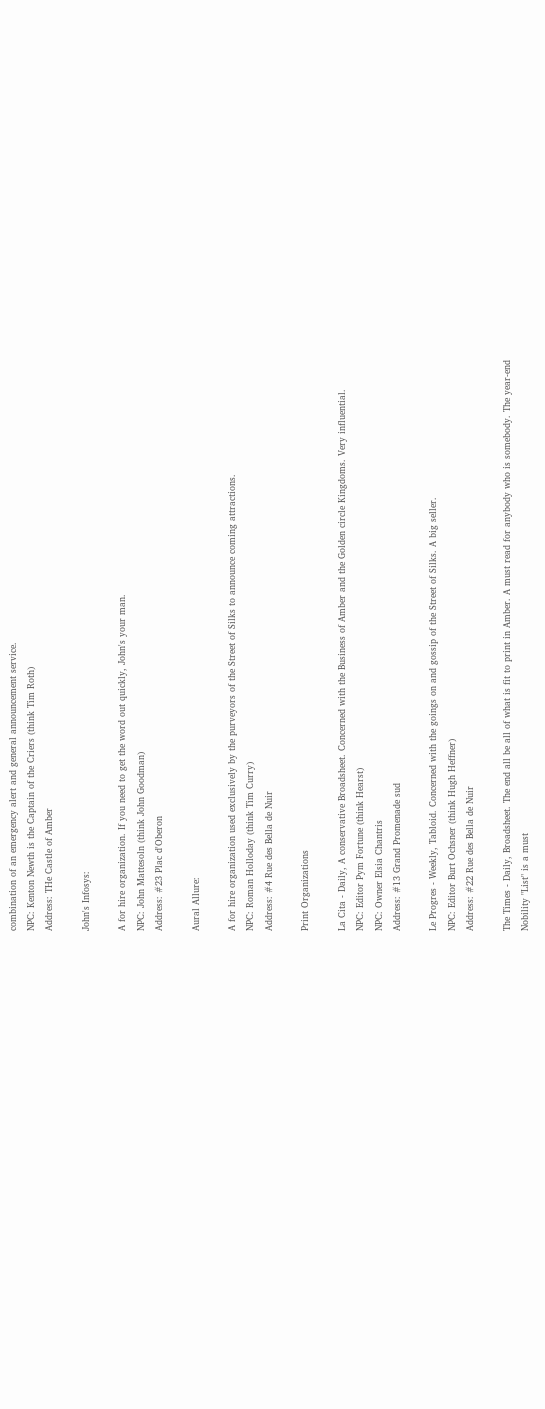combination of an emergency alert and general announcement service.
NPC: Kenton Newth is the Captain of the Criers (think Tim Roth)
Address: THe Castle of Amber

John's Infosys:

A for hire organization. If you need to get the word out quickly, John's your man.
NPC: John Mattesoln (think John Goodman)
Address: #23 Plac d'Oberon

Aural Allure:

A for hire organization used exclusively by the purveyors of the Street of Silks to announce coming attractions.
NPC: Roman Holloday (think Tim Curry)
Address: #4 Rue des Bella de Nuir

Print Organizations

La Cita - Daily, A conservative Broadsheet. Concerned with the Business of Amber and the Golden circle Kingdoms. Very influential.
NPC: Editor Pym Fortune (think Hearst)
NPC: Owner Elsia Chantris
Address: #13 Grand Promenade sud

Le Progres - Weekly, Tabloid. Concerned with the goings on and gossip of the Street of Silks. A big seller.
NPC: Editor Burt Ochsner (think Hugh Heffner)
Address: #22 Rue des Bella de Nuir

The Times - Daily, Broadsheet. The end all be all of what is fit to print in Amber. A must read for anybody who is somebody. The year-end Nobility "List" is a must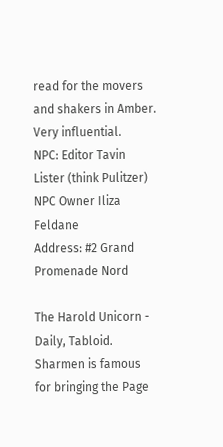read for the movers and shakers in Amber. Very influential.
NPC: Editor Tavin Lister (think Pulitzer)
NPC Owner Iliza Feldane
Address: #2 Grand Promenade Nord

The Harold Unicorn - Daily, Tabloid. Sharmen is famous for bringing the Page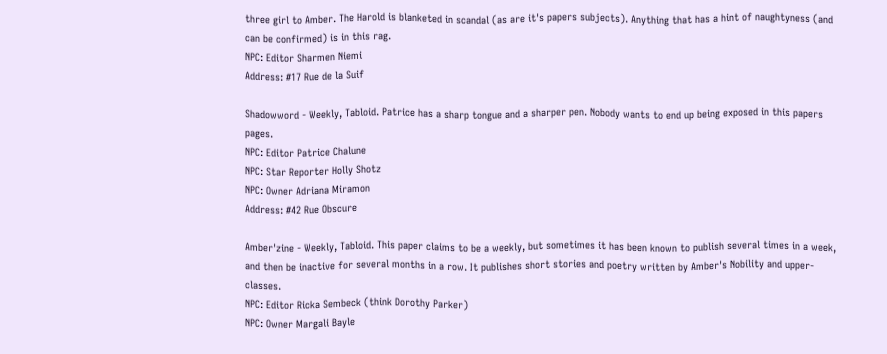three girl to Amber. The Harold is blanketed in scandal (as are it's papers subjects). Anything that has a hint of naughtyness (and can be confirmed) is in this rag.
NPC: Editor Sharmen Niemi
Address: #17 Rue de la Suif

Shadowword - Weekly, Tabloid. Patrice has a sharp tongue and a sharper pen. Nobody wants to end up being exposed in this papers pages.
NPC: Editor Patrice Chalune
NPC: Star Reporter Holly Shotz
NPC: Owner Adriana Miramon
Address: #42 Rue Obscure

Amber'zine - Weekly, Tabloid. This paper claims to be a weekly, but sometimes it has been known to publish several times in a week, and then be inactive for several months in a row. It publishes short stories and poetry written by Amber's Nobility and upper-classes.
NPC: Editor Ricka Sembeck (think Dorothy Parker)
NPC: Owner Margali Bayle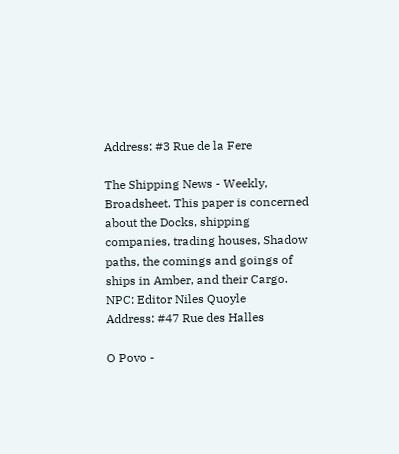Address: #3 Rue de la Fere

The Shipping News - Weekly, Broadsheet. This paper is concerned about the Docks, shipping companies, trading houses, Shadow paths, the comings and goings of ships in Amber, and their Cargo.
NPC: Editor Niles Quoyle
Address: #47 Rue des Halles

O Povo -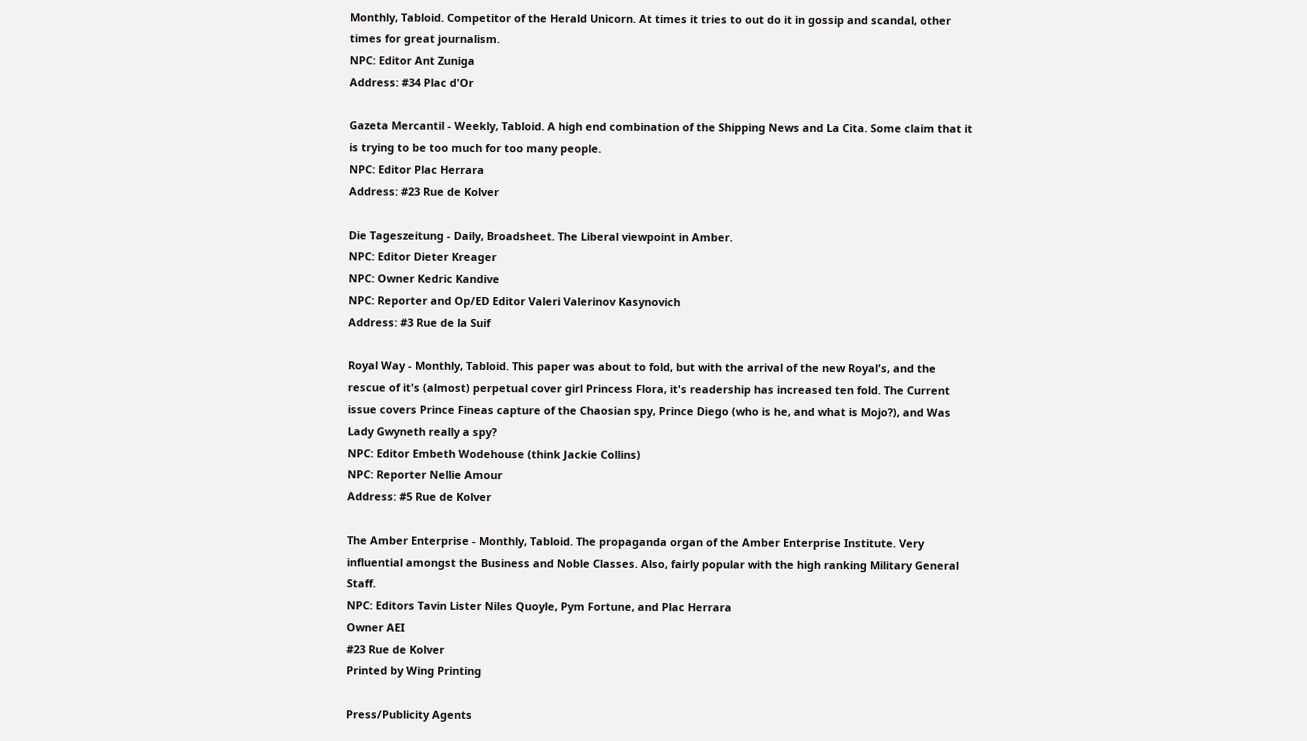Monthly, Tabloid. Competitor of the Herald Unicorn. At times it tries to out do it in gossip and scandal, other times for great journalism.
NPC: Editor Ant Zuniga
Address: #34 Plac d'Or

Gazeta Mercantil - Weekly, Tabloid. A high end combination of the Shipping News and La Cita. Some claim that it is trying to be too much for too many people.
NPC: Editor Plac Herrara
Address: #23 Rue de Kolver

Die Tageszeitung - Daily, Broadsheet. The Liberal viewpoint in Amber.
NPC: Editor Dieter Kreager
NPC: Owner Kedric Kandive
NPC: Reporter and Op/ED Editor Valeri Valerinov Kasynovich
Address: #3 Rue de la Suif

Royal Way - Monthly, Tabloid. This paper was about to fold, but with the arrival of the new Royal's, and the rescue of it's (almost) perpetual cover girl Princess Flora, it's readership has increased ten fold. The Current issue covers Prince Fineas capture of the Chaosian spy, Prince Diego (who is he, and what is Mojo?), and Was Lady Gwyneth really a spy?
NPC: Editor Embeth Wodehouse (think Jackie Collins)
NPC: Reporter Nellie Amour
Address: #5 Rue de Kolver

The Amber Enterprise - Monthly, Tabloid. The propaganda organ of the Amber Enterprise Institute. Very influential amongst the Business and Noble Classes. Also, fairly popular with the high ranking Military General Staff.
NPC: Editors Tavin Lister Niles Quoyle, Pym Fortune, and Plac Herrara
Owner AEI
#23 Rue de Kolver
Printed by Wing Printing

Press/Publicity Agents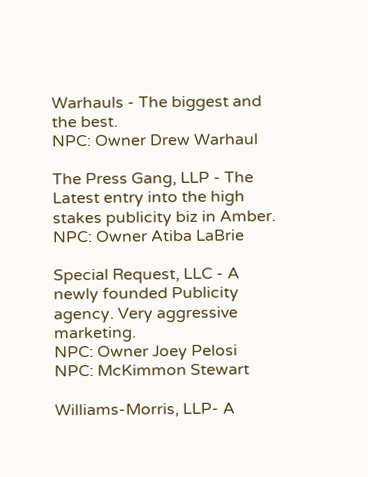Warhauls - The biggest and the best.
NPC: Owner Drew Warhaul

The Press Gang, LLP - The Latest entry into the high stakes publicity biz in Amber.
NPC: Owner Atiba LaBrie

Special Request, LLC - A newly founded Publicity agency. Very aggressive marketing.
NPC: Owner Joey Pelosi
NPC: McKimmon Stewart

Williams-Morris, LLP- A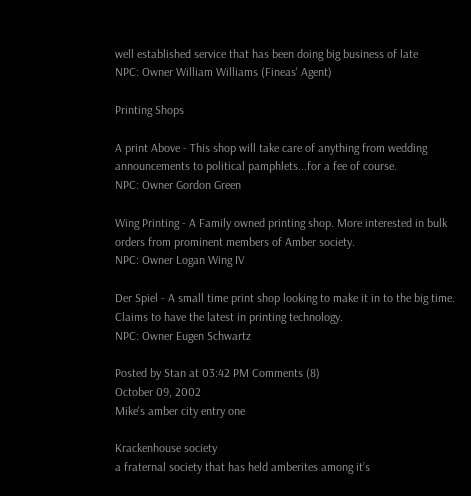well established service that has been doing big business of late
NPC: Owner William Williams (Fineas' Agent)

Printing Shops

A print Above - This shop will take care of anything from wedding
announcements to political pamphlets...for a fee of course.
NPC: Owner Gordon Green

Wing Printing - A Family owned printing shop. More interested in bulk
orders from prominent members of Amber society.
NPC: Owner Logan Wing IV

Der Spiel - A small time print shop looking to make it in to the big time.
Claims to have the latest in printing technology.
NPC: Owner Eugen Schwartz

Posted by Stan at 03:42 PM Comments (8)
October 09, 2002
Mike's amber city entry one

Krackenhouse society
a fraternal society that has held amberites among it’s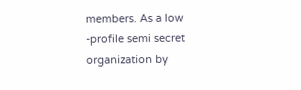members. As a low -profile semi secret organization by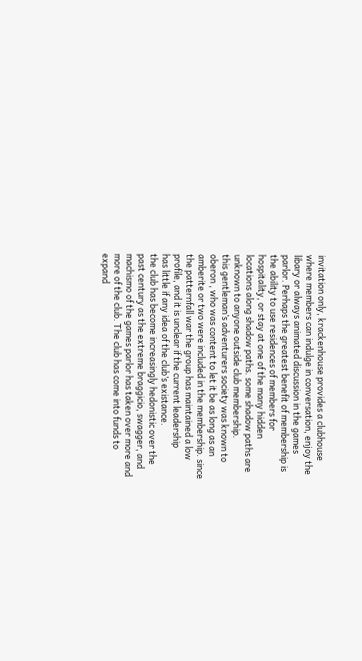invitation only, krackenhouse provides a clubhouse
where members can indulge in conversation, enjoy the
libary or always animated discussion in the games
parlor. Perhaps the greatest benefit of membership is
the ability to use residences of members for
hospitality, or stay at one of the many hidden
locations along shadow paths. some shadow paths are
unknown to anyone outside club membership.
this gentleman’s adventurers society was known to
oberon , who was content to let it be as long as an
amberite or two were included in the membership. since
the patternfall war the group has maintained a low
profile, and it is unclear if the current leadership
has little if any idea of the club’s existance.
the club has become increasingly hedonistic over the
past century as the extreme braggicio, swagger, and
machismo of the games parlor has taken over more and
more of the club. The club has come into funds to
expand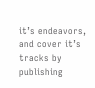it’s endeavors, and cover it’s tracks by
publishing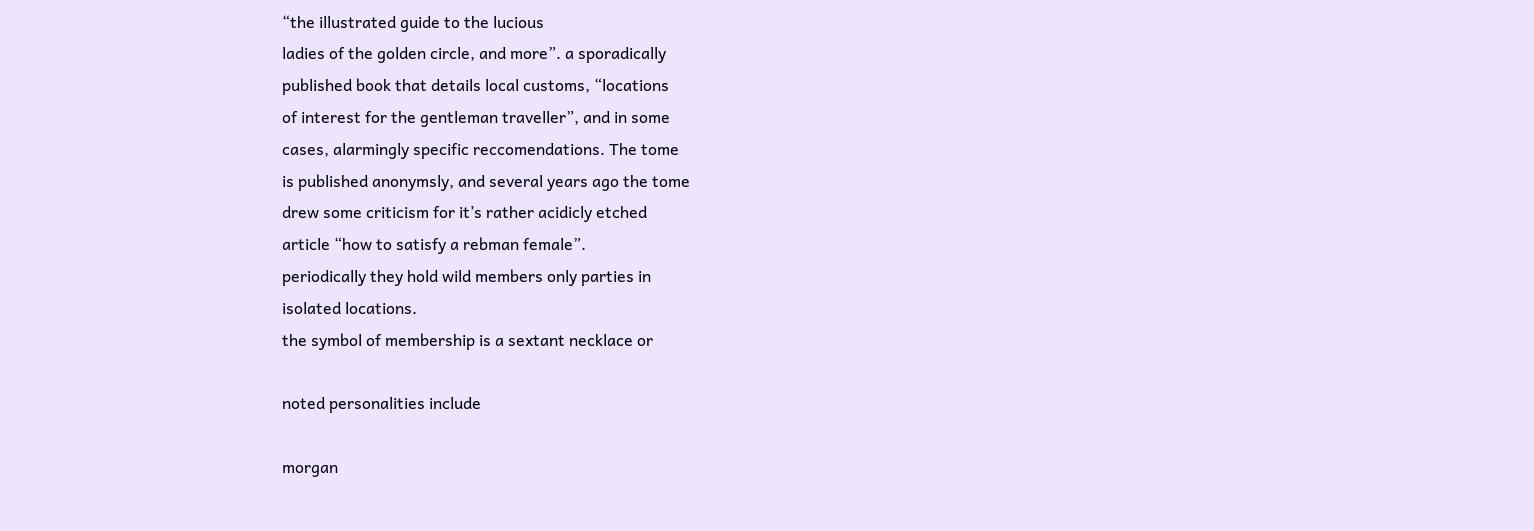“the illustrated guide to the lucious
ladies of the golden circle, and more”. a sporadically
published book that details local customs, “locations
of interest for the gentleman traveller”, and in some
cases, alarmingly specific reccomendations. The tome
is published anonymsly, and several years ago the tome
drew some criticism for it’s rather acidicly etched
article “how to satisfy a rebman female”.
periodically they hold wild members only parties in
isolated locations.
the symbol of membership is a sextant necklace or

noted personalities include

morgan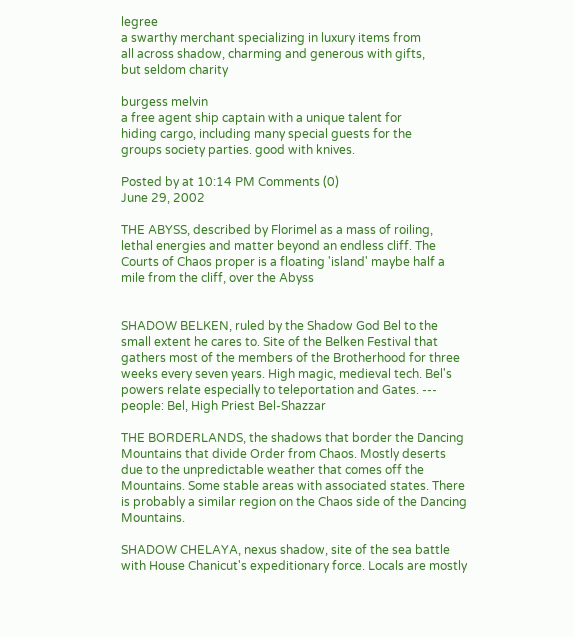legree
a swarthy merchant specializing in luxury items from
all across shadow, charming and generous with gifts,
but seldom charity

burgess melvin
a free agent ship captain with a unique talent for
hiding cargo, including many special guests for the
groups society parties. good with knives.

Posted by at 10:14 PM Comments (0)
June 29, 2002

THE ABYSS, described by Florimel as a mass of roiling, lethal energies and matter beyond an endless cliff. The Courts of Chaos proper is a floating 'island' maybe half a mile from the cliff, over the Abyss


SHADOW BELKEN, ruled by the Shadow God Bel to the small extent he cares to. Site of the Belken Festival that gathers most of the members of the Brotherhood for three weeks every seven years. High magic, medieval tech. Bel's powers relate especially to teleportation and Gates. --- people: Bel, High Priest Bel-Shazzar

THE BORDERLANDS, the shadows that border the Dancing Mountains that divide Order from Chaos. Mostly deserts due to the unpredictable weather that comes off the Mountains. Some stable areas with associated states. There is probably a similar region on the Chaos side of the Dancing Mountains.

SHADOW CHELAYA, nexus shadow, site of the sea battle with House Chanicut's expeditionary force. Locals are mostly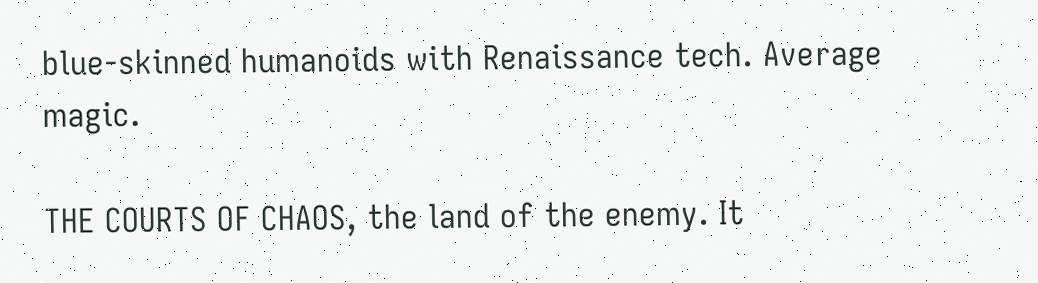blue-skinned humanoids with Renaissance tech. Average magic.

THE COURTS OF CHAOS, the land of the enemy. It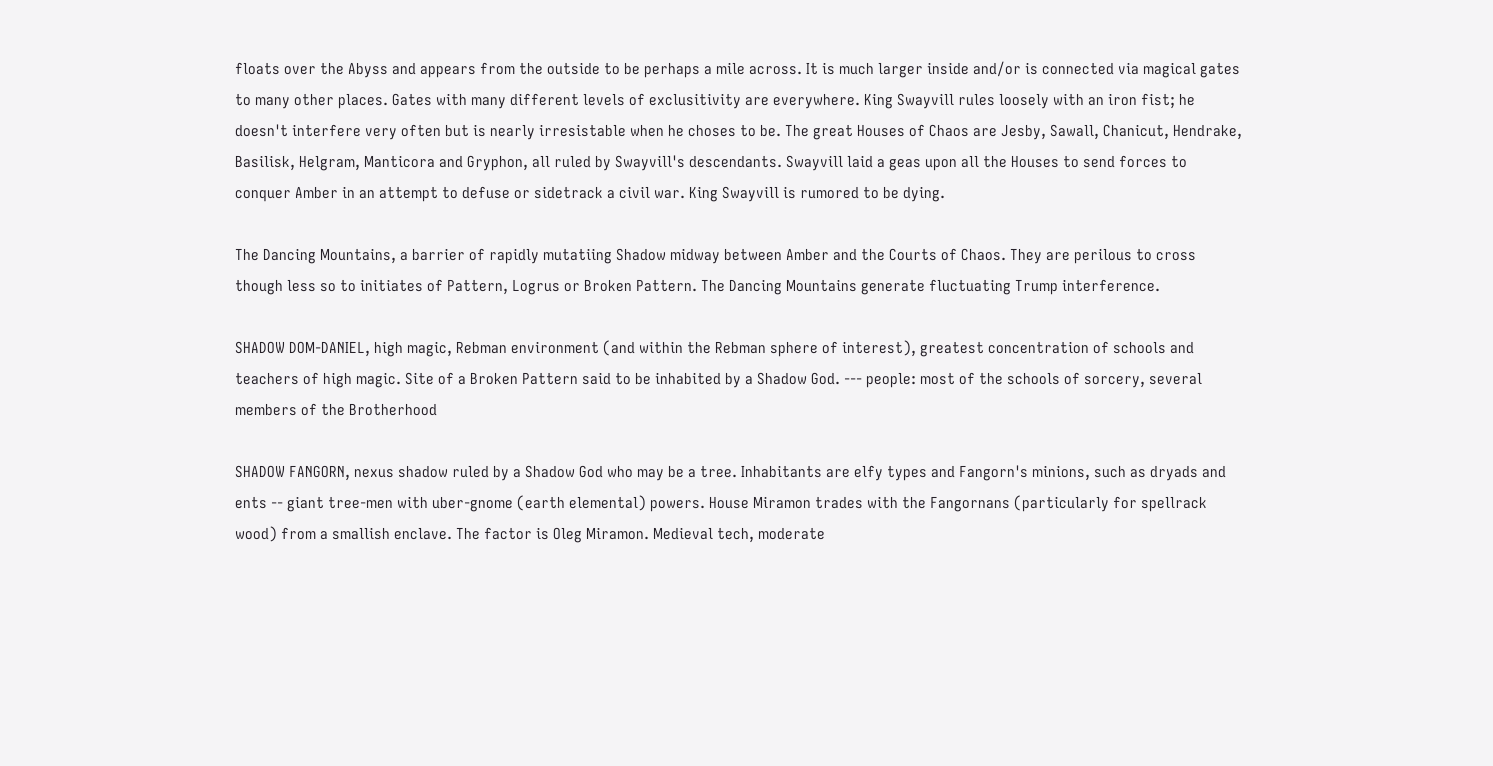floats over the Abyss and appears from the outside to be perhaps a mile across. It is much larger inside and/or is connected via magical gates to many other places. Gates with many different levels of exclusitivity are everywhere. King Swayvill rules loosely with an iron fist; he doesn't interfere very often but is nearly irresistable when he choses to be. The great Houses of Chaos are Jesby, Sawall, Chanicut, Hendrake, Basilisk, Helgram, Manticora and Gryphon, all ruled by Swayvill's descendants. Swayvill laid a geas upon all the Houses to send forces to conquer Amber in an attempt to defuse or sidetrack a civil war. King Swayvill is rumored to be dying.

The Dancing Mountains, a barrier of rapidly mutatiing Shadow midway between Amber and the Courts of Chaos. They are perilous to cross though less so to initiates of Pattern, Logrus or Broken Pattern. The Dancing Mountains generate fluctuating Trump interference.

SHADOW DOM-DANIEL, high magic, Rebman environment (and within the Rebman sphere of interest), greatest concentration of schools and teachers of high magic. Site of a Broken Pattern said to be inhabited by a Shadow God. --- people: most of the schools of sorcery, several members of the Brotherhood

SHADOW FANGORN, nexus shadow ruled by a Shadow God who may be a tree. Inhabitants are elfy types and Fangorn's minions, such as dryads and ents -- giant tree-men with uber-gnome (earth elemental) powers. House Miramon trades with the Fangornans (particularly for spellrack wood) from a smallish enclave. The factor is Oleg Miramon. Medieval tech, moderate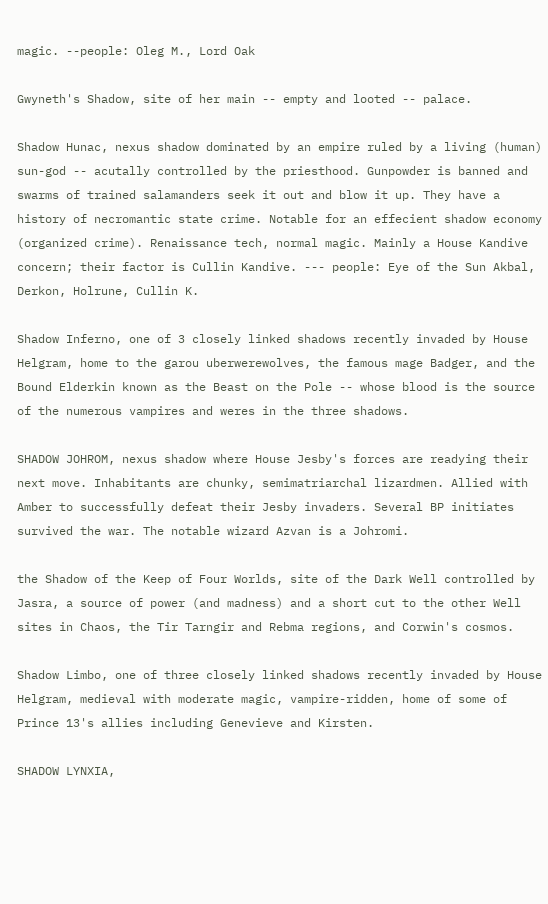magic. --people: Oleg M., Lord Oak

Gwyneth's Shadow, site of her main -- empty and looted -- palace.

Shadow Hunac, nexus shadow dominated by an empire ruled by a living (human) sun-god -- acutally controlled by the priesthood. Gunpowder is banned and swarms of trained salamanders seek it out and blow it up. They have a history of necromantic state crime. Notable for an effecient shadow economy (organized crime). Renaissance tech, normal magic. Mainly a House Kandive concern; their factor is Cullin Kandive. --- people: Eye of the Sun Akbal, Derkon, Holrune, Cullin K.

Shadow Inferno, one of 3 closely linked shadows recently invaded by House Helgram, home to the garou uberwerewolves, the famous mage Badger, and the Bound Elderkin known as the Beast on the Pole -- whose blood is the source of the numerous vampires and weres in the three shadows.

SHADOW JOHROM, nexus shadow where House Jesby's forces are readying their next move. Inhabitants are chunky, semimatriarchal lizardmen. Allied with Amber to successfully defeat their Jesby invaders. Several BP initiates survived the war. The notable wizard Azvan is a Johromi.

the Shadow of the Keep of Four Worlds, site of the Dark Well controlled by Jasra, a source of power (and madness) and a short cut to the other Well sites in Chaos, the Tir Tarngir and Rebma regions, and Corwin's cosmos.

Shadow Limbo, one of three closely linked shadows recently invaded by House Helgram, medieval with moderate magic, vampire-ridden, home of some of Prince 13's allies including Genevieve and Kirsten.

SHADOW LYNXIA,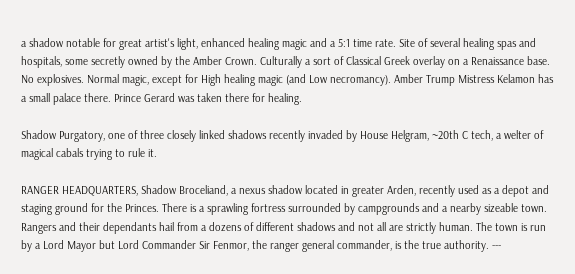a shadow notable for great artist's light, enhanced healing magic and a 5:1 time rate. Site of several healing spas and hospitals, some secretly owned by the Amber Crown. Culturally a sort of Classical Greek overlay on a Renaissance base. No explosives. Normal magic, except for High healing magic (and Low necromancy). Amber Trump Mistress Kelamon has a small palace there. Prince Gerard was taken there for healing.

Shadow Purgatory, one of three closely linked shadows recently invaded by House Helgram, ~20th C tech, a welter of magical cabals trying to rule it.

RANGER HEADQUARTERS, Shadow Broceliand, a nexus shadow located in greater Arden, recently used as a depot and staging ground for the Princes. There is a sprawling fortress surrounded by campgrounds and a nearby sizeable town. Rangers and their dependants hail from a dozens of different shadows and not all are strictly human. The town is run by a Lord Mayor but Lord Commander Sir Fenmor, the ranger general commander, is the true authority. ---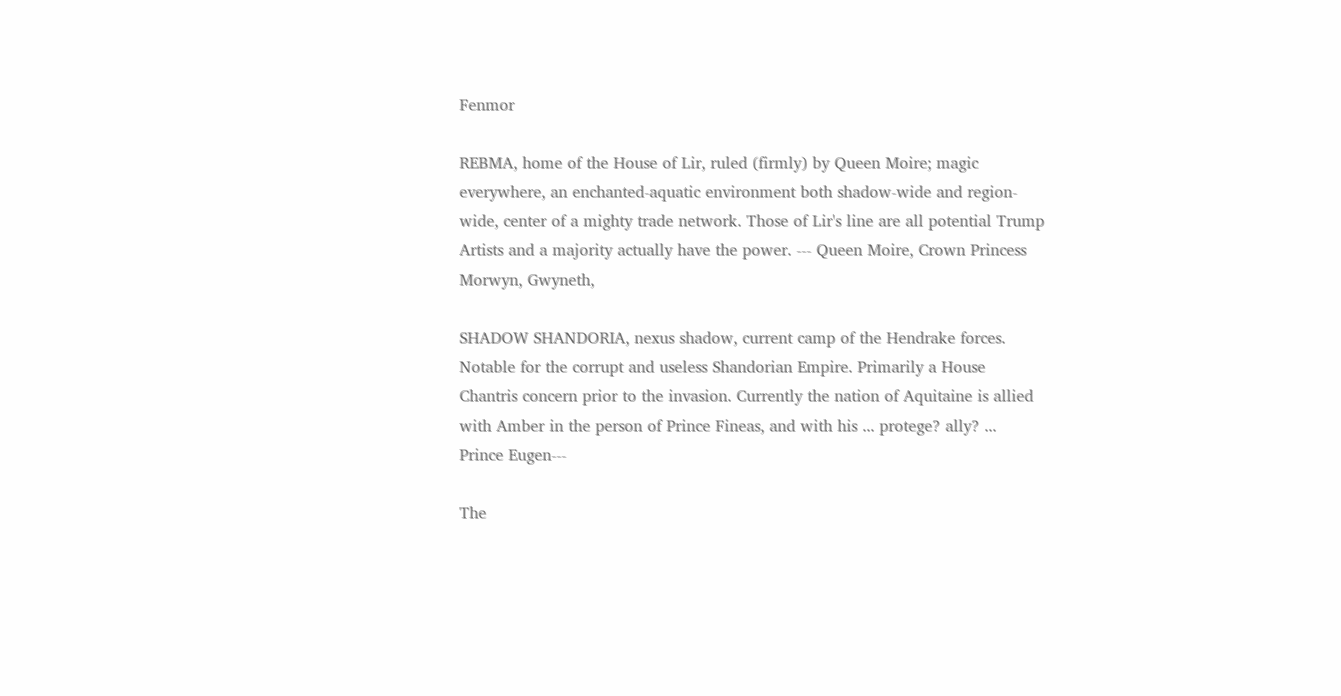Fenmor

REBMA, home of the House of Lir, ruled (firmly) by Queen Moire; magic everywhere, an enchanted-aquatic environment both shadow-wide and region-wide, center of a mighty trade network. Those of Lir's line are all potential Trump Artists and a majority actually have the power. --- Queen Moire, Crown Princess Morwyn, Gwyneth,

SHADOW SHANDORIA, nexus shadow, current camp of the Hendrake forces. Notable for the corrupt and useless Shandorian Empire. Primarily a House Chantris concern prior to the invasion. Currently the nation of Aquitaine is allied with Amber in the person of Prince Fineas, and with his ... protege? ally? ... Prince Eugen---

The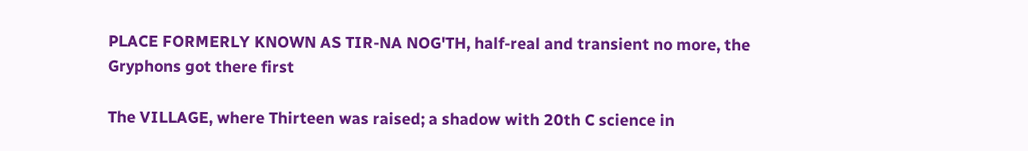PLACE FORMERLY KNOWN AS TIR-NA NOG'TH, half-real and transient no more, the Gryphons got there first

The VILLAGE, where Thirteen was raised; a shadow with 20th C science in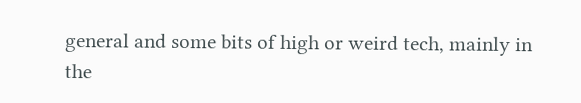general and some bits of high or weird tech, mainly in the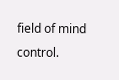field of mind control.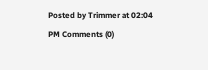Posted by Trimmer at 02:04 PM Comments (0)